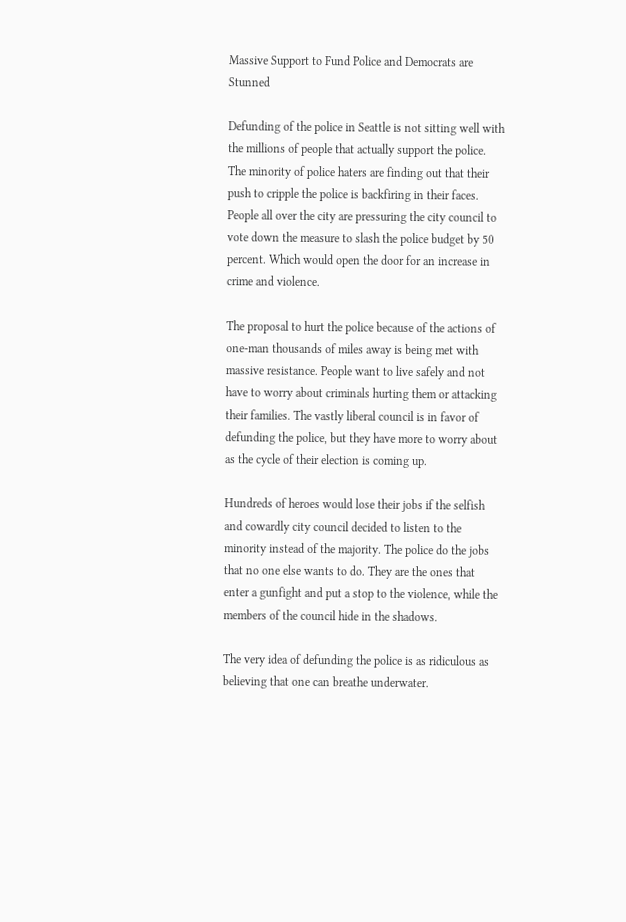Massive Support to Fund Police and Democrats are Stunned

Defunding of the police in Seattle is not sitting well with the millions of people that actually support the police. The minority of police haters are finding out that their push to cripple the police is backfiring in their faces. People all over the city are pressuring the city council to vote down the measure to slash the police budget by 50 percent. Which would open the door for an increase in crime and violence.

The proposal to hurt the police because of the actions of one-man thousands of miles away is being met with massive resistance. People want to live safely and not have to worry about criminals hurting them or attacking their families. The vastly liberal council is in favor of defunding the police, but they have more to worry about as the cycle of their election is coming up.

Hundreds of heroes would lose their jobs if the selfish and cowardly city council decided to listen to the minority instead of the majority. The police do the jobs that no one else wants to do. They are the ones that enter a gunfight and put a stop to the violence, while the members of the council hide in the shadows.

The very idea of defunding the police is as ridiculous as believing that one can breathe underwater.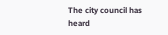The city council has heard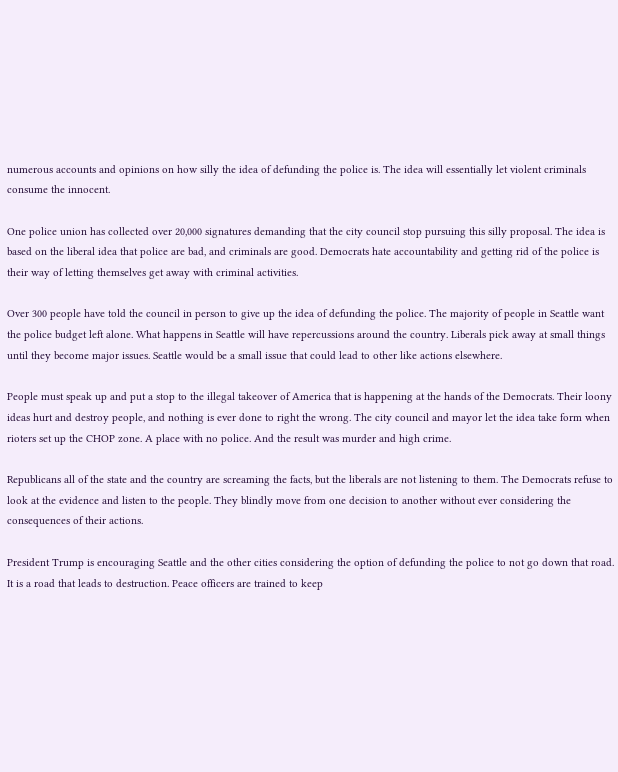numerous accounts and opinions on how silly the idea of defunding the police is. The idea will essentially let violent criminals consume the innocent.

One police union has collected over 20,000 signatures demanding that the city council stop pursuing this silly proposal. The idea is based on the liberal idea that police are bad, and criminals are good. Democrats hate accountability and getting rid of the police is their way of letting themselves get away with criminal activities.

Over 300 people have told the council in person to give up the idea of defunding the police. The majority of people in Seattle want the police budget left alone. What happens in Seattle will have repercussions around the country. Liberals pick away at small things until they become major issues. Seattle would be a small issue that could lead to other like actions elsewhere.

People must speak up and put a stop to the illegal takeover of America that is happening at the hands of the Democrats. Their loony ideas hurt and destroy people, and nothing is ever done to right the wrong. The city council and mayor let the idea take form when rioters set up the CHOP zone. A place with no police. And the result was murder and high crime.

Republicans all of the state and the country are screaming the facts, but the liberals are not listening to them. The Democrats refuse to look at the evidence and listen to the people. They blindly move from one decision to another without ever considering the consequences of their actions.

President Trump is encouraging Seattle and the other cities considering the option of defunding the police to not go down that road. It is a road that leads to destruction. Peace officers are trained to keep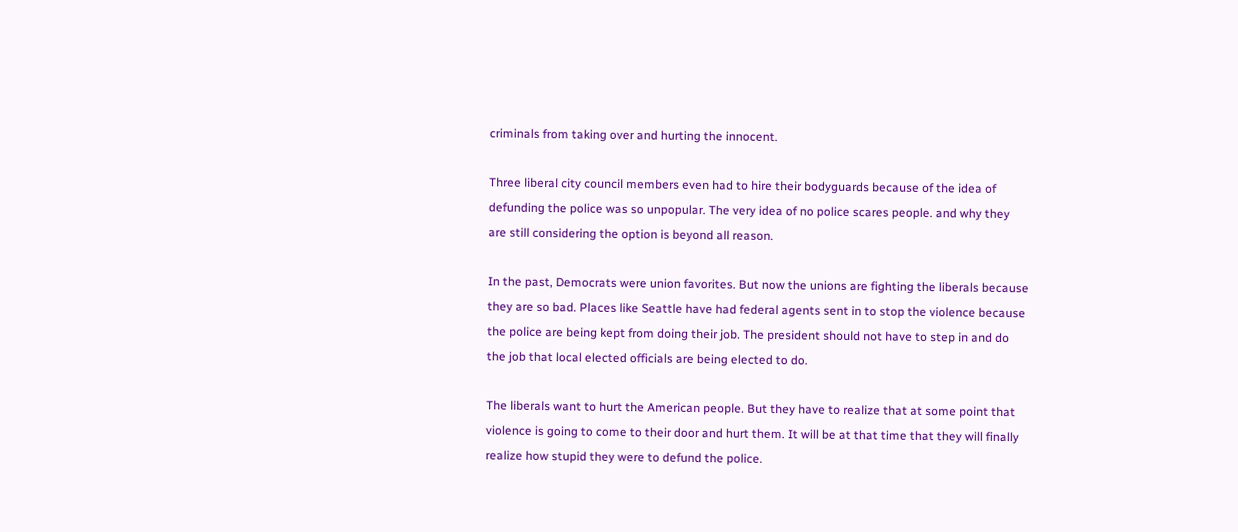criminals from taking over and hurting the innocent.

Three liberal city council members even had to hire their bodyguards because of the idea of defunding the police was so unpopular. The very idea of no police scares people. and why they are still considering the option is beyond all reason.

In the past, Democrats were union favorites. But now the unions are fighting the liberals because they are so bad. Places like Seattle have had federal agents sent in to stop the violence because the police are being kept from doing their job. The president should not have to step in and do the job that local elected officials are being elected to do.

The liberals want to hurt the American people. But they have to realize that at some point that violence is going to come to their door and hurt them. It will be at that time that they will finally realize how stupid they were to defund the police.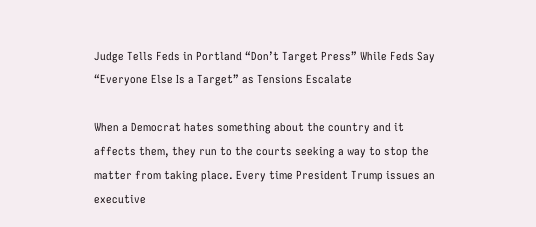Judge Tells Feds in Portland “Don’t Target Press” While Feds Say “Everyone Else Is a Target” as Tensions Escalate

When a Democrat hates something about the country and it affects them, they run to the courts seeking a way to stop the matter from taking place. Every time President Trump issues an executive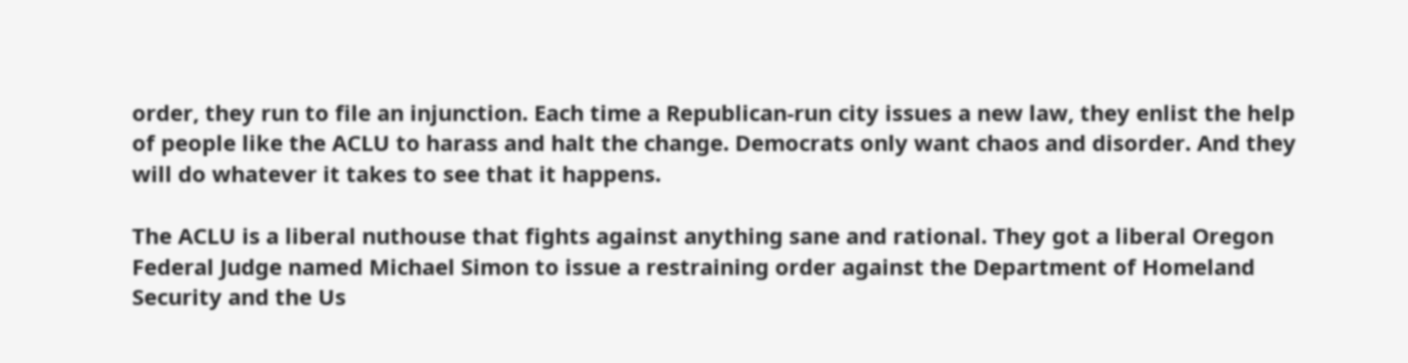order, they run to file an injunction. Each time a Republican-run city issues a new law, they enlist the help of people like the ACLU to harass and halt the change. Democrats only want chaos and disorder. And they will do whatever it takes to see that it happens.

The ACLU is a liberal nuthouse that fights against anything sane and rational. They got a liberal Oregon Federal Judge named Michael Simon to issue a restraining order against the Department of Homeland Security and the Us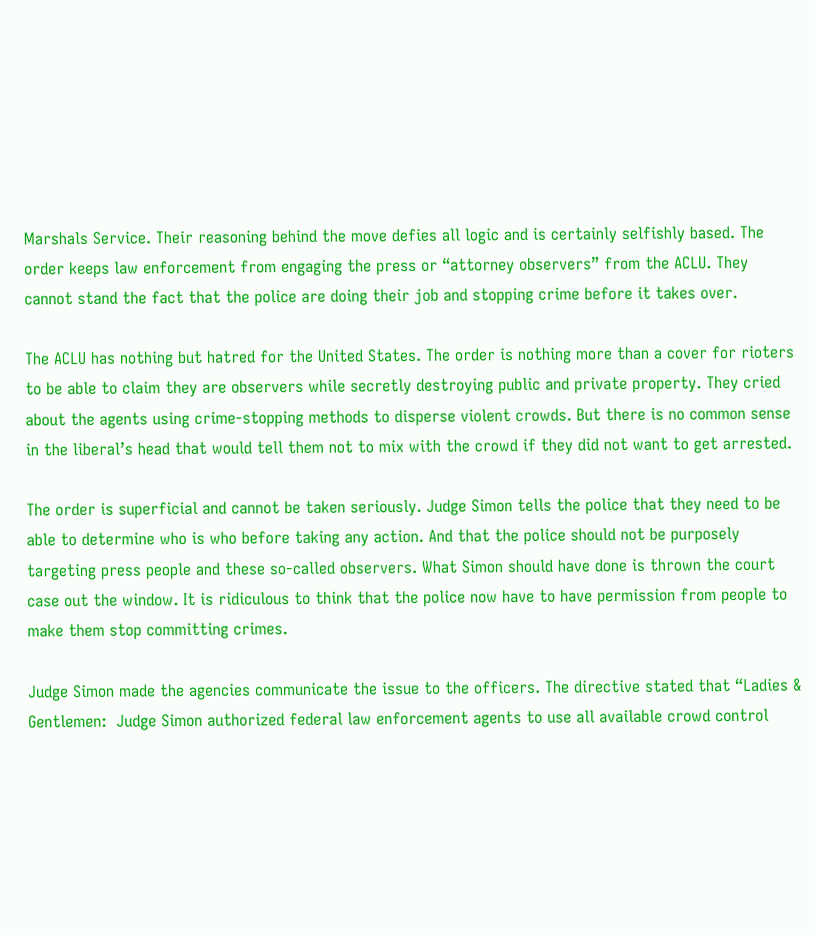Marshals Service. Their reasoning behind the move defies all logic and is certainly selfishly based. The order keeps law enforcement from engaging the press or “attorney observers” from the ACLU. They cannot stand the fact that the police are doing their job and stopping crime before it takes over.

The ACLU has nothing but hatred for the United States. The order is nothing more than a cover for rioters to be able to claim they are observers while secretly destroying public and private property. They cried about the agents using crime-stopping methods to disperse violent crowds. But there is no common sense in the liberal’s head that would tell them not to mix with the crowd if they did not want to get arrested.

The order is superficial and cannot be taken seriously. Judge Simon tells the police that they need to be able to determine who is who before taking any action. And that the police should not be purposely targeting press people and these so-called observers. What Simon should have done is thrown the court case out the window. It is ridiculous to think that the police now have to have permission from people to make them stop committing crimes.

Judge Simon made the agencies communicate the issue to the officers. The directive stated that “Ladies & Gentlemen:  Judge Simon authorized federal law enforcement agents to use all available crowd control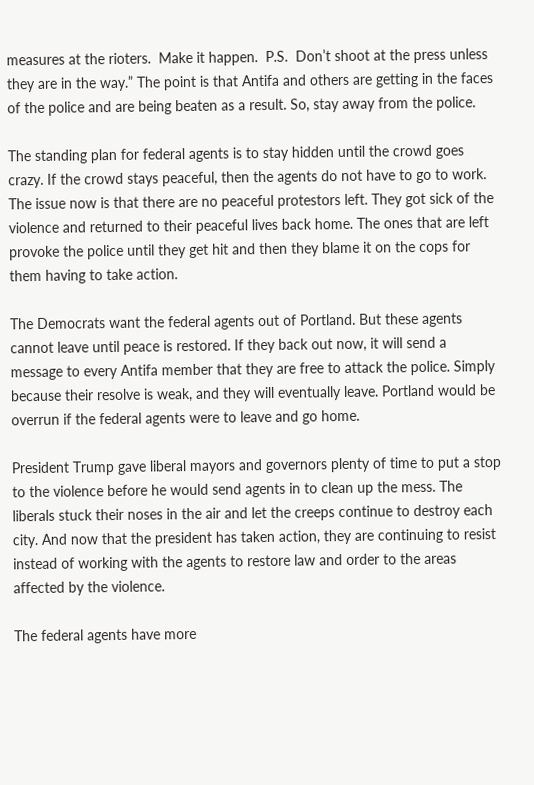measures at the rioters.  Make it happen.  P.S.  Don’t shoot at the press unless they are in the way.” The point is that Antifa and others are getting in the faces of the police and are being beaten as a result. So, stay away from the police.

The standing plan for federal agents is to stay hidden until the crowd goes crazy. If the crowd stays peaceful, then the agents do not have to go to work. The issue now is that there are no peaceful protestors left. They got sick of the violence and returned to their peaceful lives back home. The ones that are left provoke the police until they get hit and then they blame it on the cops for them having to take action.

The Democrats want the federal agents out of Portland. But these agents cannot leave until peace is restored. If they back out now, it will send a message to every Antifa member that they are free to attack the police. Simply because their resolve is weak, and they will eventually leave. Portland would be overrun if the federal agents were to leave and go home.

President Trump gave liberal mayors and governors plenty of time to put a stop to the violence before he would send agents in to clean up the mess. The liberals stuck their noses in the air and let the creeps continue to destroy each city. And now that the president has taken action, they are continuing to resist instead of working with the agents to restore law and order to the areas affected by the violence.

The federal agents have more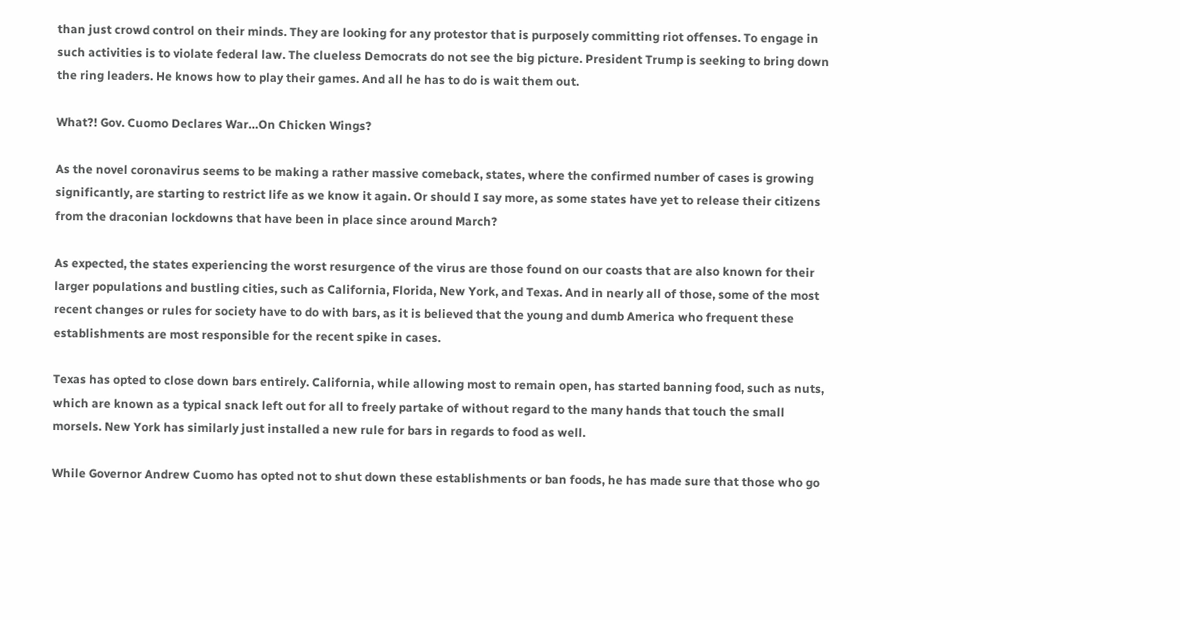than just crowd control on their minds. They are looking for any protestor that is purposely committing riot offenses. To engage in such activities is to violate federal law. The clueless Democrats do not see the big picture. President Trump is seeking to bring down the ring leaders. He knows how to play their games. And all he has to do is wait them out.

What?! Gov. Cuomo Declares War…On Chicken Wings?

As the novel coronavirus seems to be making a rather massive comeback, states, where the confirmed number of cases is growing significantly, are starting to restrict life as we know it again. Or should I say more, as some states have yet to release their citizens from the draconian lockdowns that have been in place since around March?

As expected, the states experiencing the worst resurgence of the virus are those found on our coasts that are also known for their larger populations and bustling cities, such as California, Florida, New York, and Texas. And in nearly all of those, some of the most recent changes or rules for society have to do with bars, as it is believed that the young and dumb America who frequent these establishments are most responsible for the recent spike in cases.

Texas has opted to close down bars entirely. California, while allowing most to remain open, has started banning food, such as nuts, which are known as a typical snack left out for all to freely partake of without regard to the many hands that touch the small morsels. New York has similarly just installed a new rule for bars in regards to food as well.

While Governor Andrew Cuomo has opted not to shut down these establishments or ban foods, he has made sure that those who go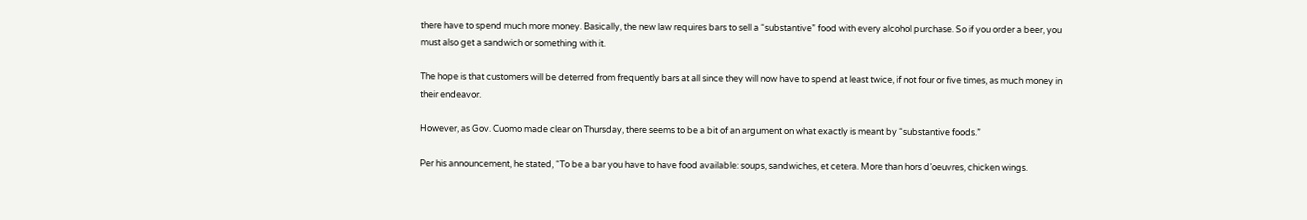there have to spend much more money. Basically, the new law requires bars to sell a “substantive” food with every alcohol purchase. So if you order a beer, you must also get a sandwich or something with it.

The hope is that customers will be deterred from frequently bars at all since they will now have to spend at least twice, if not four or five times, as much money in their endeavor.

However, as Gov. Cuomo made clear on Thursday, there seems to be a bit of an argument on what exactly is meant by “substantive foods.”

Per his announcement, he stated, “To be a bar you have to have food available: soups, sandwiches, et cetera. More than hors d’oeuvres, chicken wings.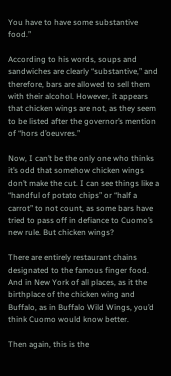You have to have some substantive food.”

According to his words, soups and sandwiches are clearly “substantive,” and therefore, bars are allowed to sell them with their alcohol. However, it appears that chicken wings are not, as they seem to be listed after the governor’s mention of “hors d’oeuvres.”

Now, I can’t be the only one who thinks it’s odd that somehow chicken wings don’t make the cut. I can see things like a “handful of potato chips” or “half a carrot” to not count, as some bars have tried to pass off in defiance to Cuomo’s new rule. But chicken wings?

There are entirely restaurant chains designated to the famous finger food. And in New York of all places, as it the birthplace of the chicken wing and Buffalo, as in Buffalo Wild Wings, you’d think Cuomo would know better.

Then again, this is the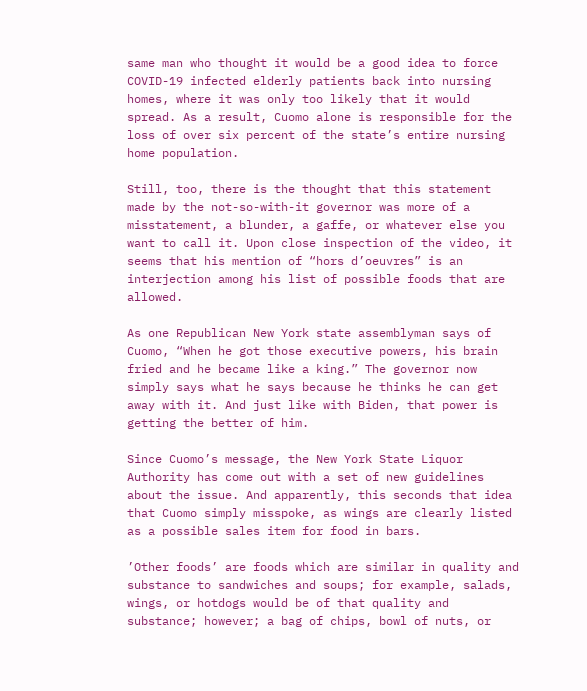same man who thought it would be a good idea to force COVID-19 infected elderly patients back into nursing homes, where it was only too likely that it would spread. As a result, Cuomo alone is responsible for the loss of over six percent of the state’s entire nursing home population.

Still, too, there is the thought that this statement made by the not-so-with-it governor was more of a misstatement, a blunder, a gaffe, or whatever else you want to call it. Upon close inspection of the video, it seems that his mention of “hors d’oeuvres” is an interjection among his list of possible foods that are allowed.

As one Republican New York state assemblyman says of Cuomo, “When he got those executive powers, his brain fried and he became like a king.” The governor now simply says what he says because he thinks he can get away with it. And just like with Biden, that power is getting the better of him.

Since Cuomo’s message, the New York State Liquor Authority has come out with a set of new guidelines about the issue. And apparently, this seconds that idea that Cuomo simply misspoke, as wings are clearly listed as a possible sales item for food in bars.

’Other foods’ are foods which are similar in quality and substance to sandwiches and soups; for example, salads, wings, or hotdogs would be of that quality and substance; however; a bag of chips, bowl of nuts, or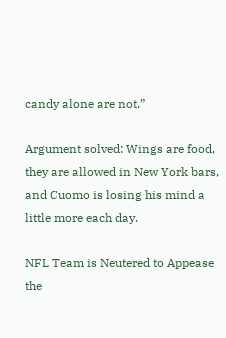candy alone are not.”

Argument solved: Wings are food, they are allowed in New York bars, and Cuomo is losing his mind a little more each day.

NFL Team is Neutered to Appease the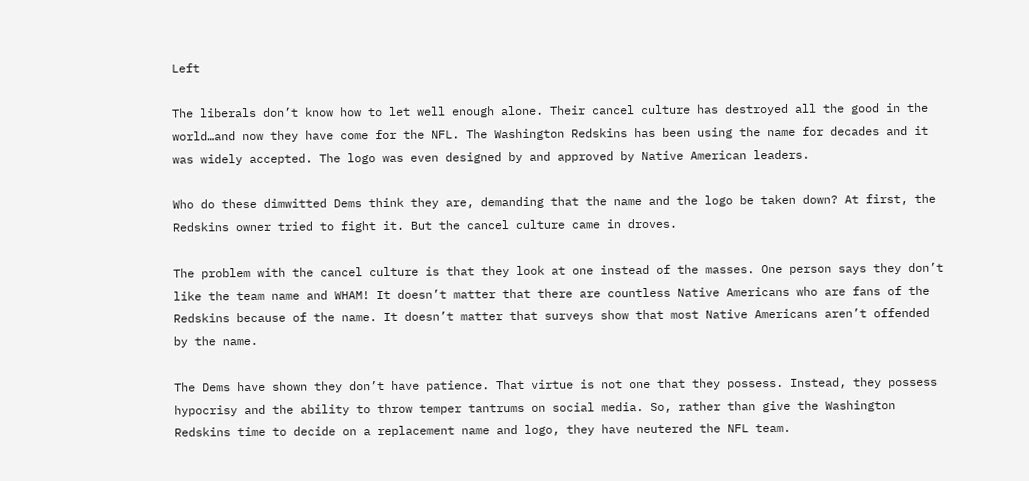Left

The liberals don’t know how to let well enough alone. Their cancel culture has destroyed all the good in the world…and now they have come for the NFL. The Washington Redskins has been using the name for decades and it was widely accepted. The logo was even designed by and approved by Native American leaders.

Who do these dimwitted Dems think they are, demanding that the name and the logo be taken down? At first, the Redskins owner tried to fight it. But the cancel culture came in droves.

The problem with the cancel culture is that they look at one instead of the masses. One person says they don’t like the team name and WHAM! It doesn’t matter that there are countless Native Americans who are fans of the Redskins because of the name. It doesn’t matter that surveys show that most Native Americans aren’t offended by the name.

The Dems have shown they don’t have patience. That virtue is not one that they possess. Instead, they possess hypocrisy and the ability to throw temper tantrums on social media. So, rather than give the Washington Redskins time to decide on a replacement name and logo, they have neutered the NFL team.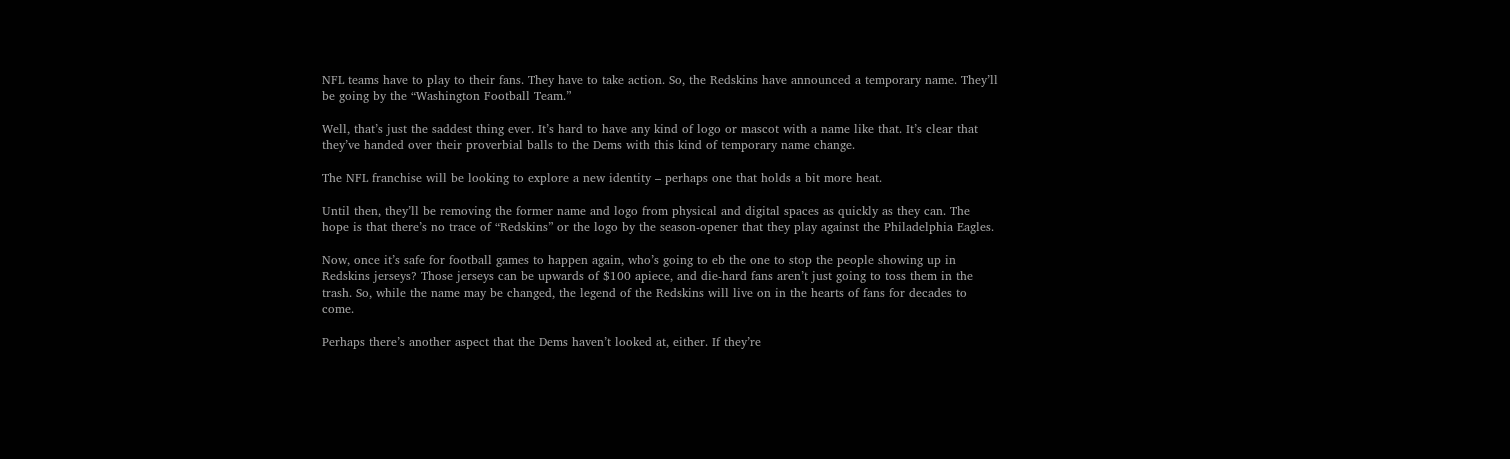NFL teams have to play to their fans. They have to take action. So, the Redskins have announced a temporary name. They’ll be going by the “Washington Football Team.”

Well, that’s just the saddest thing ever. It’s hard to have any kind of logo or mascot with a name like that. It’s clear that they’ve handed over their proverbial balls to the Dems with this kind of temporary name change.

The NFL franchise will be looking to explore a new identity – perhaps one that holds a bit more heat.

Until then, they’ll be removing the former name and logo from physical and digital spaces as quickly as they can. The hope is that there’s no trace of “Redskins” or the logo by the season-opener that they play against the Philadelphia Eagles.

Now, once it’s safe for football games to happen again, who’s going to eb the one to stop the people showing up in Redskins jerseys? Those jerseys can be upwards of $100 apiece, and die-hard fans aren’t just going to toss them in the trash. So, while the name may be changed, the legend of the Redskins will live on in the hearts of fans for decades to come.

Perhaps there’s another aspect that the Dems haven’t looked at, either. If they’re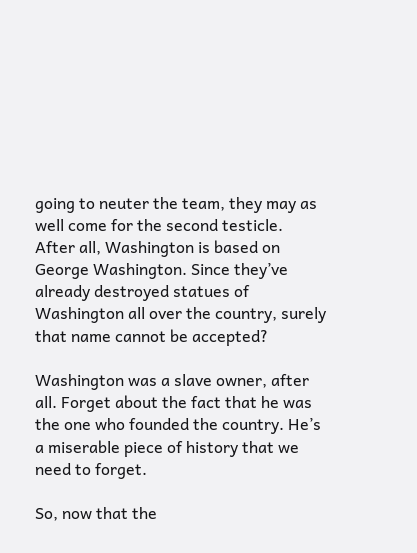going to neuter the team, they may as well come for the second testicle. After all, Washington is based on George Washington. Since they’ve already destroyed statues of Washington all over the country, surely that name cannot be accepted?

Washington was a slave owner, after all. Forget about the fact that he was the one who founded the country. He’s a miserable piece of history that we need to forget.

So, now that the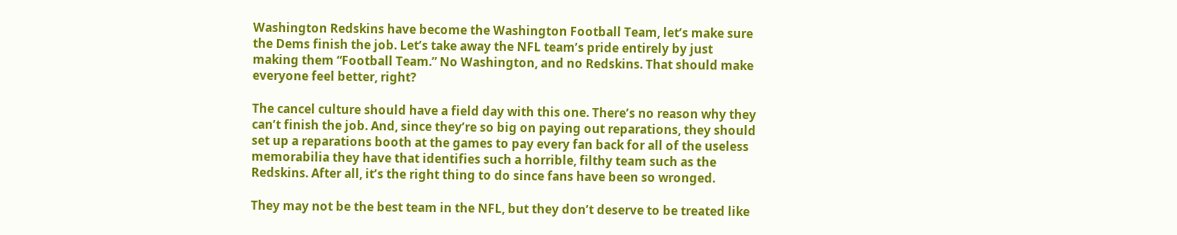Washington Redskins have become the Washington Football Team, let’s make sure the Dems finish the job. Let’s take away the NFL team’s pride entirely by just making them “Football Team.” No Washington, and no Redskins. That should make everyone feel better, right?

The cancel culture should have a field day with this one. There’s no reason why they can’t finish the job. And, since they’re so big on paying out reparations, they should set up a reparations booth at the games to pay every fan back for all of the useless memorabilia they have that identifies such a horrible, filthy team such as the Redskins. After all, it’s the right thing to do since fans have been so wronged.

They may not be the best team in the NFL, but they don’t deserve to be treated like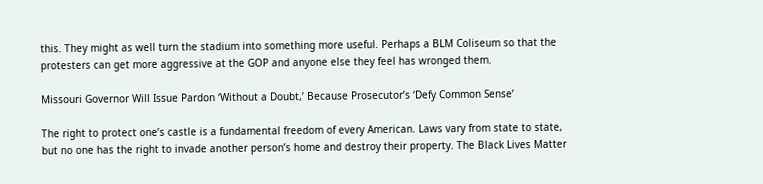this. They might as well turn the stadium into something more useful. Perhaps a BLM Coliseum so that the protesters can get more aggressive at the GOP and anyone else they feel has wronged them.

Missouri Governor Will Issue Pardon ‘Without a Doubt,’ Because Prosecutor’s ‘Defy Common Sense’

The right to protect one’s castle is a fundamental freedom of every American. Laws vary from state to state, but no one has the right to invade another person’s home and destroy their property. The Black Lives Matter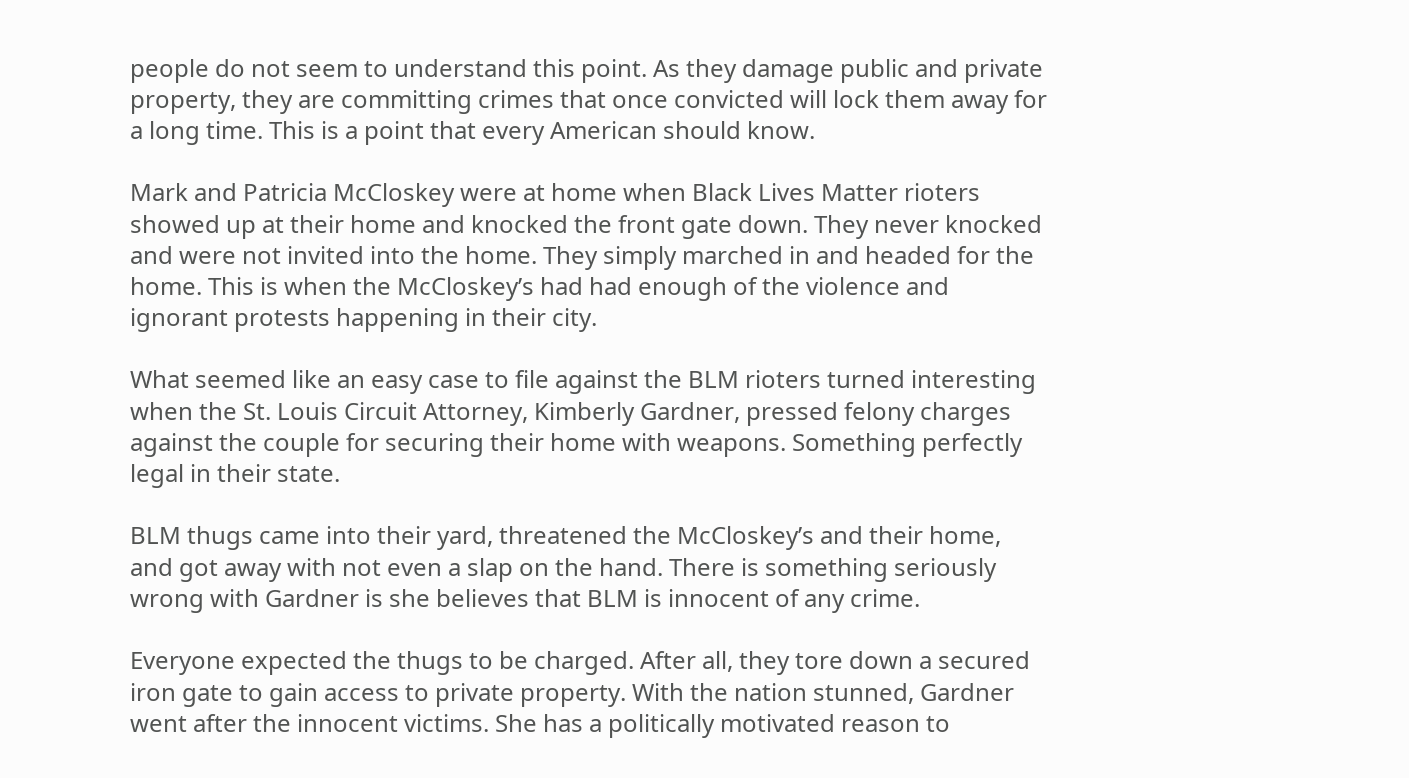people do not seem to understand this point. As they damage public and private property, they are committing crimes that once convicted will lock them away for a long time. This is a point that every American should know.

Mark and Patricia McCloskey were at home when Black Lives Matter rioters showed up at their home and knocked the front gate down. They never knocked and were not invited into the home. They simply marched in and headed for the home. This is when the McCloskey’s had had enough of the violence and ignorant protests happening in their city.

What seemed like an easy case to file against the BLM rioters turned interesting when the St. Louis Circuit Attorney, Kimberly Gardner, pressed felony charges against the couple for securing their home with weapons. Something perfectly legal in their state.

BLM thugs came into their yard, threatened the McCloskey’s and their home, and got away with not even a slap on the hand. There is something seriously wrong with Gardner is she believes that BLM is innocent of any crime.

Everyone expected the thugs to be charged. After all, they tore down a secured iron gate to gain access to private property. With the nation stunned, Gardner went after the innocent victims. She has a politically motivated reason to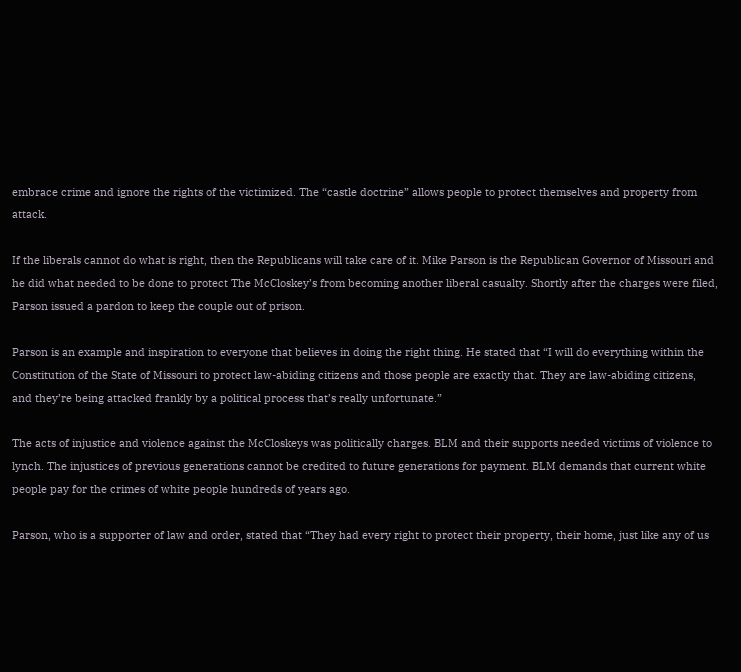embrace crime and ignore the rights of the victimized. The “castle doctrine” allows people to protect themselves and property from attack.

If the liberals cannot do what is right, then the Republicans will take care of it. Mike Parson is the Republican Governor of Missouri and he did what needed to be done to protect The McCloskey’s from becoming another liberal casualty. Shortly after the charges were filed, Parson issued a pardon to keep the couple out of prison.

Parson is an example and inspiration to everyone that believes in doing the right thing. He stated that “I will do everything within the Constitution of the State of Missouri to protect law-abiding citizens and those people are exactly that. They are law-abiding citizens, and they’re being attacked frankly by a political process that’s really unfortunate.”

The acts of injustice and violence against the McCloskeys was politically charges. BLM and their supports needed victims of violence to lynch. The injustices of previous generations cannot be credited to future generations for payment. BLM demands that current white people pay for the crimes of white people hundreds of years ago.

Parson, who is a supporter of law and order, stated that “They had every right to protect their property, their home, just like any of us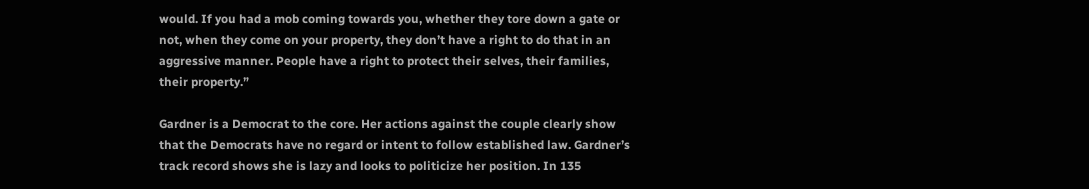would. If you had a mob coming towards you, whether they tore down a gate or not, when they come on your property, they don’t have a right to do that in an aggressive manner. People have a right to protect their selves, their families, their property.”

Gardner is a Democrat to the core. Her actions against the couple clearly show that the Democrats have no regard or intent to follow established law. Gardner’s track record shows she is lazy and looks to politicize her position. In 135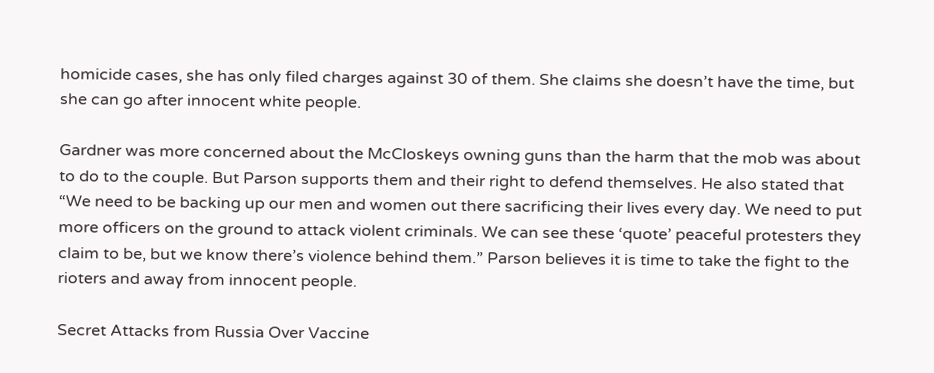homicide cases, she has only filed charges against 30 of them. She claims she doesn’t have the time, but she can go after innocent white people.

Gardner was more concerned about the McCloskeys owning guns than the harm that the mob was about to do to the couple. But Parson supports them and their right to defend themselves. He also stated that “We need to be backing up our men and women out there sacrificing their lives every day. We need to put more officers on the ground to attack violent criminals. We can see these ‘quote’ peaceful protesters they claim to be, but we know there’s violence behind them.” Parson believes it is time to take the fight to the rioters and away from innocent people.

Secret Attacks from Russia Over Vaccine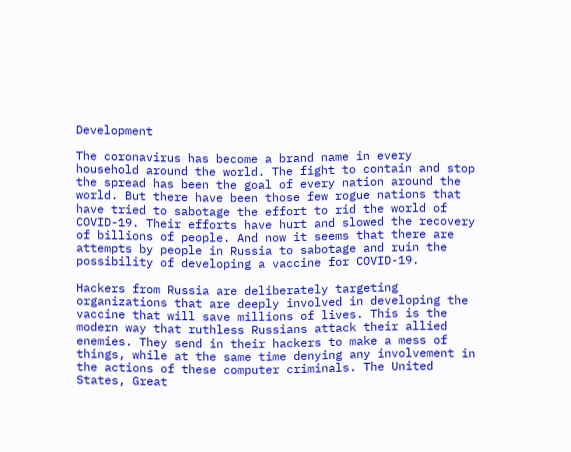Development

The coronavirus has become a brand name in every household around the world. The fight to contain and stop the spread has been the goal of every nation around the world. But there have been those few rogue nations that have tried to sabotage the effort to rid the world of COVID-19. Their efforts have hurt and slowed the recovery of billions of people. And now it seems that there are attempts by people in Russia to sabotage and ruin the possibility of developing a vaccine for COVID-19.

Hackers from Russia are deliberately targeting organizations that are deeply involved in developing the vaccine that will save millions of lives. This is the modern way that ruthless Russians attack their allied enemies. They send in their hackers to make a mess of things, while at the same time denying any involvement in the actions of these computer criminals. The United States, Great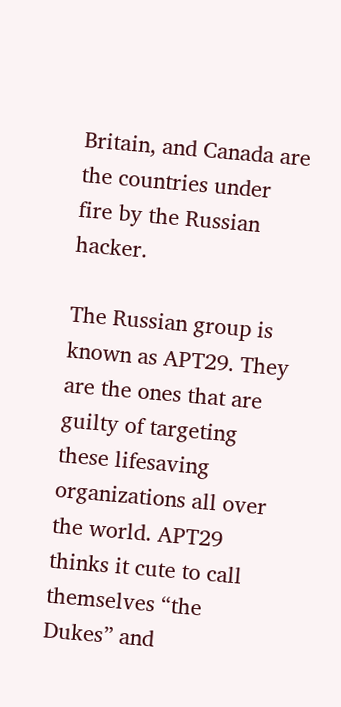Britain, and Canada are the countries under fire by the Russian hacker.

The Russian group is known as APT29. They are the ones that are guilty of targeting these lifesaving organizations all over the world. APT29 thinks it cute to call themselves “the Dukes” and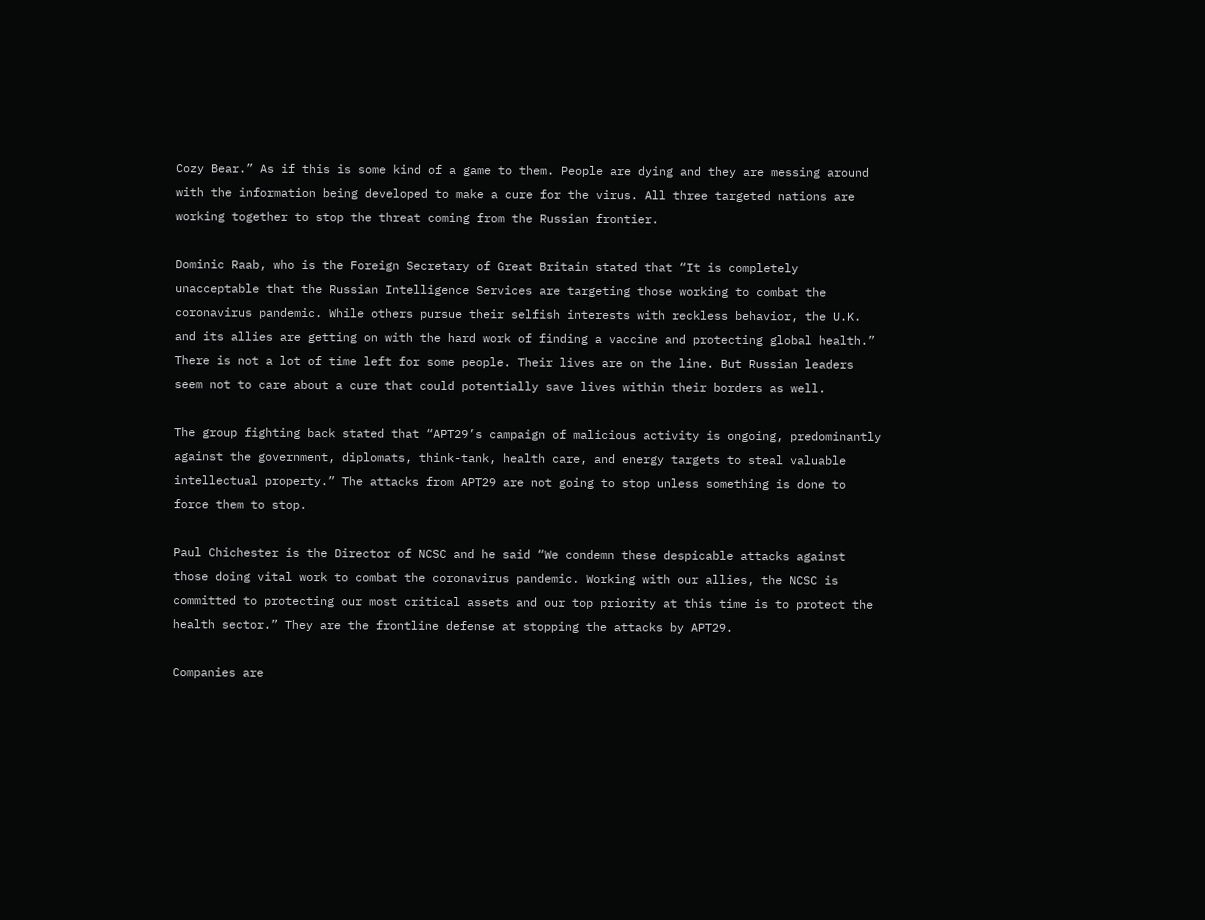Cozy Bear.” As if this is some kind of a game to them. People are dying and they are messing around with the information being developed to make a cure for the virus. All three targeted nations are working together to stop the threat coming from the Russian frontier.

Dominic Raab, who is the Foreign Secretary of Great Britain stated that “It is completely unacceptable that the Russian Intelligence Services are targeting those working to combat the coronavirus pandemic. While others pursue their selfish interests with reckless behavior, the U.K. and its allies are getting on with the hard work of finding a vaccine and protecting global health.” There is not a lot of time left for some people. Their lives are on the line. But Russian leaders seem not to care about a cure that could potentially save lives within their borders as well.

The group fighting back stated that “APT29’s campaign of malicious activity is ongoing, predominantly against the government, diplomats, think-tank, health care, and energy targets to steal valuable intellectual property.” The attacks from APT29 are not going to stop unless something is done to force them to stop.

Paul Chichester is the Director of NCSC and he said “We condemn these despicable attacks against those doing vital work to combat the coronavirus pandemic. Working with our allies, the NCSC is committed to protecting our most critical assets and our top priority at this time is to protect the health sector.” They are the frontline defense at stopping the attacks by APT29.

Companies are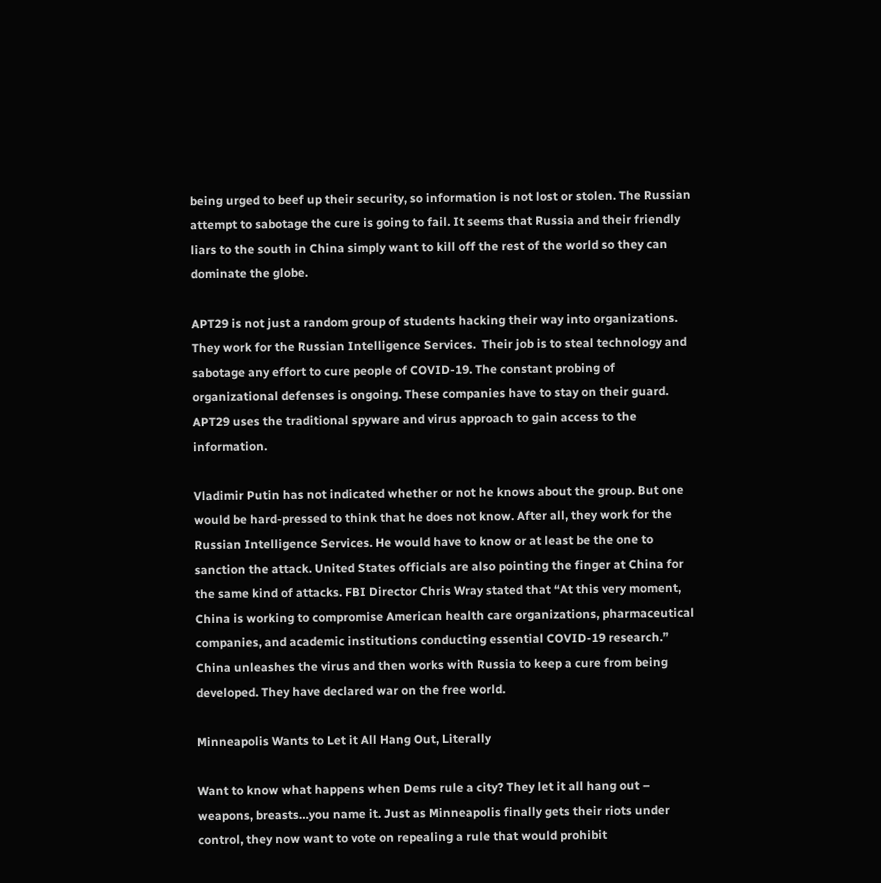being urged to beef up their security, so information is not lost or stolen. The Russian attempt to sabotage the cure is going to fail. It seems that Russia and their friendly liars to the south in China simply want to kill off the rest of the world so they can dominate the globe.

APT29 is not just a random group of students hacking their way into organizations. They work for the Russian Intelligence Services.  Their job is to steal technology and sabotage any effort to cure people of COVID-19. The constant probing of organizational defenses is ongoing. These companies have to stay on their guard. APT29 uses the traditional spyware and virus approach to gain access to the information.

Vladimir Putin has not indicated whether or not he knows about the group. But one would be hard-pressed to think that he does not know. After all, they work for the Russian Intelligence Services. He would have to know or at least be the one to sanction the attack. United States officials are also pointing the finger at China for the same kind of attacks. FBI Director Chris Wray stated that “At this very moment, China is working to compromise American health care organizations, pharmaceutical companies, and academic institutions conducting essential COVID-19 research.” China unleashes the virus and then works with Russia to keep a cure from being developed. They have declared war on the free world.

Minneapolis Wants to Let it All Hang Out, Literally

Want to know what happens when Dems rule a city? They let it all hang out – weapons, breasts…you name it. Just as Minneapolis finally gets their riots under control, they now want to vote on repealing a rule that would prohibit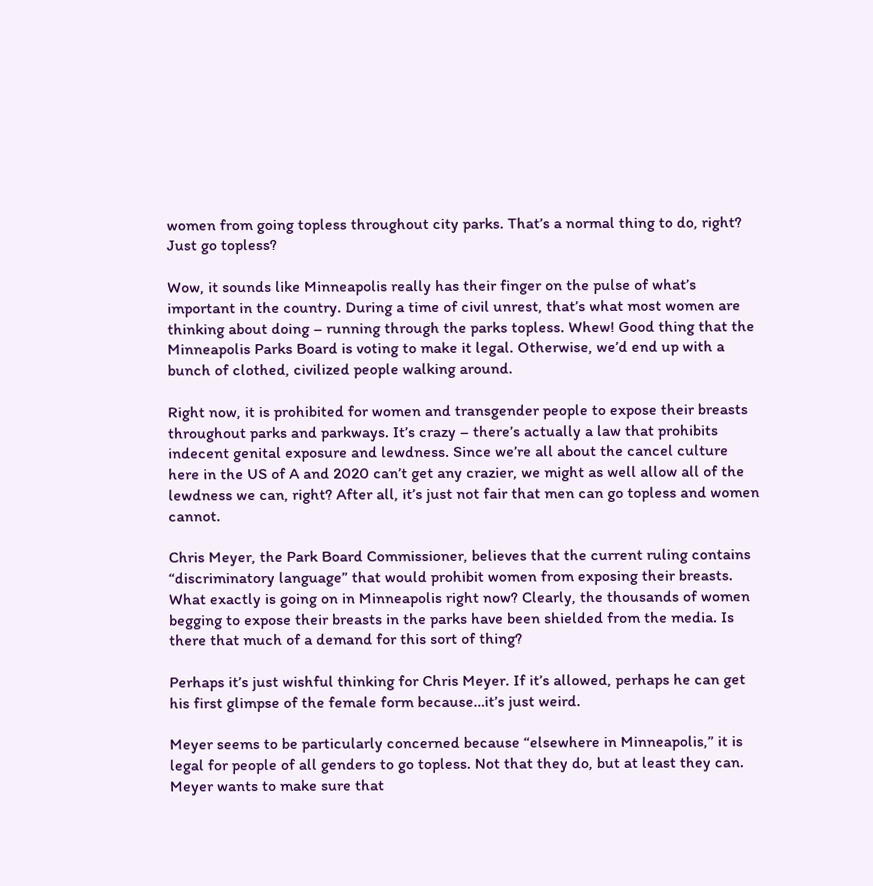women from going topless throughout city parks. That’s a normal thing to do, right? Just go topless?

Wow, it sounds like Minneapolis really has their finger on the pulse of what’s important in the country. During a time of civil unrest, that’s what most women are thinking about doing – running through the parks topless. Whew! Good thing that the Minneapolis Parks Board is voting to make it legal. Otherwise, we’d end up with a bunch of clothed, civilized people walking around.

Right now, it is prohibited for women and transgender people to expose their breasts throughout parks and parkways. It’s crazy – there’s actually a law that prohibits indecent genital exposure and lewdness. Since we’re all about the cancel culture here in the US of A and 2020 can’t get any crazier, we might as well allow all of the lewdness we can, right? After all, it’s just not fair that men can go topless and women cannot.

Chris Meyer, the Park Board Commissioner, believes that the current ruling contains “discriminatory language” that would prohibit women from exposing their breasts. What exactly is going on in Minneapolis right now? Clearly, the thousands of women begging to expose their breasts in the parks have been shielded from the media. Is there that much of a demand for this sort of thing?

Perhaps it’s just wishful thinking for Chris Meyer. If it’s allowed, perhaps he can get his first glimpse of the female form because…it’s just weird.

Meyer seems to be particularly concerned because “elsewhere in Minneapolis,” it is legal for people of all genders to go topless. Not that they do, but at least they can. Meyer wants to make sure that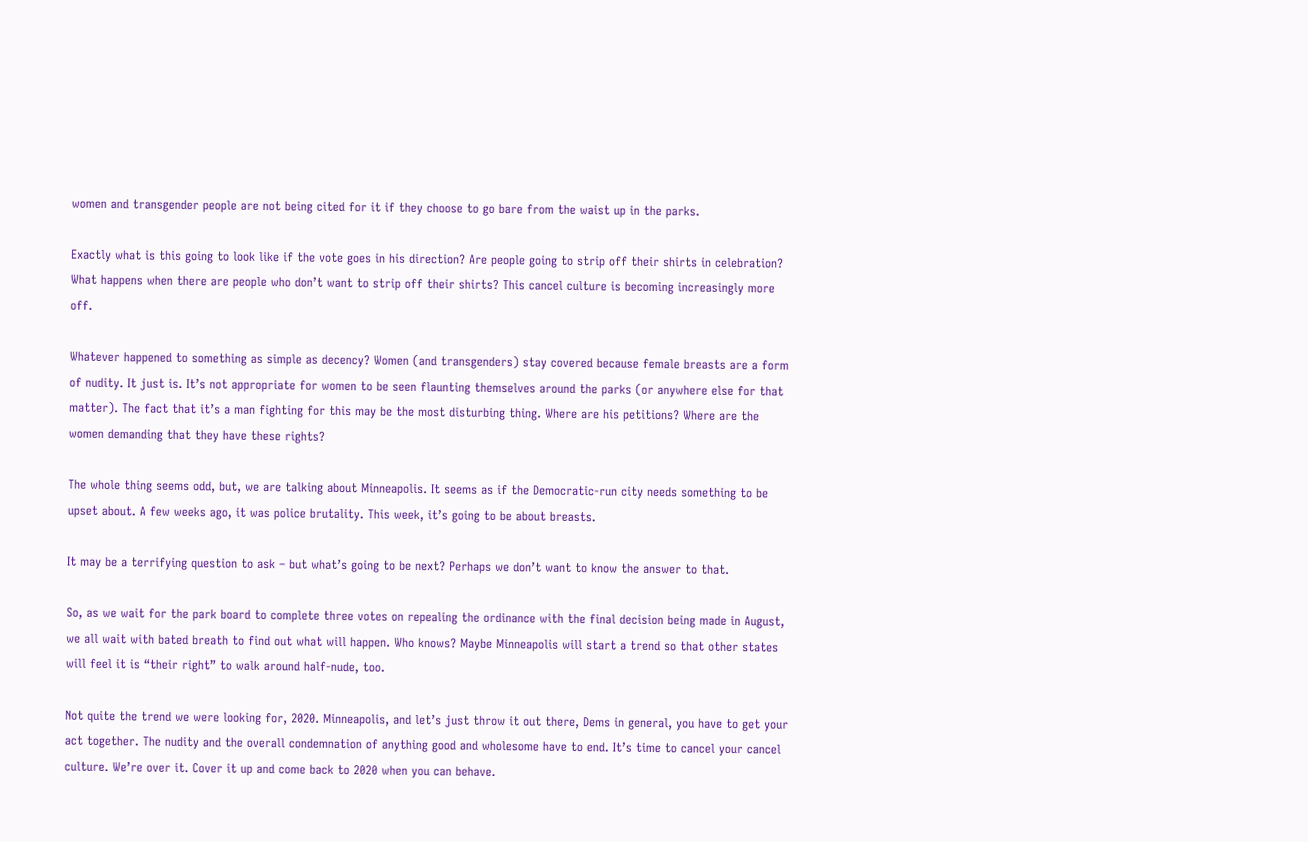women and transgender people are not being cited for it if they choose to go bare from the waist up in the parks.

Exactly what is this going to look like if the vote goes in his direction? Are people going to strip off their shirts in celebration? What happens when there are people who don’t want to strip off their shirts? This cancel culture is becoming increasingly more off.

Whatever happened to something as simple as decency? Women (and transgenders) stay covered because female breasts are a form of nudity. It just is. It’s not appropriate for women to be seen flaunting themselves around the parks (or anywhere else for that matter). The fact that it’s a man fighting for this may be the most disturbing thing. Where are his petitions? Where are the women demanding that they have these rights?

The whole thing seems odd, but, we are talking about Minneapolis. It seems as if the Democratic-run city needs something to be upset about. A few weeks ago, it was police brutality. This week, it’s going to be about breasts.

It may be a terrifying question to ask – but what’s going to be next? Perhaps we don’t want to know the answer to that.

So, as we wait for the park board to complete three votes on repealing the ordinance with the final decision being made in August, we all wait with bated breath to find out what will happen. Who knows? Maybe Minneapolis will start a trend so that other states will feel it is “their right” to walk around half-nude, too.

Not quite the trend we were looking for, 2020. Minneapolis, and let’s just throw it out there, Dems in general, you have to get your act together. The nudity and the overall condemnation of anything good and wholesome have to end. It’s time to cancel your cancel culture. We’re over it. Cover it up and come back to 2020 when you can behave.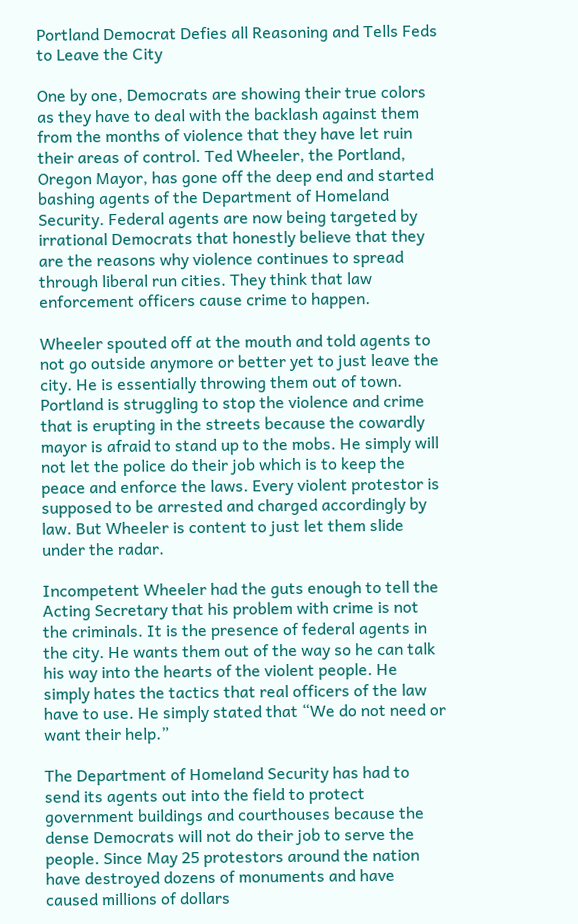Portland Democrat Defies all Reasoning and Tells Feds to Leave the City

One by one, Democrats are showing their true colors as they have to deal with the backlash against them from the months of violence that they have let ruin their areas of control. Ted Wheeler, the Portland, Oregon Mayor, has gone off the deep end and started bashing agents of the Department of Homeland Security. Federal agents are now being targeted by irrational Democrats that honestly believe that they are the reasons why violence continues to spread through liberal run cities. They think that law enforcement officers cause crime to happen.

Wheeler spouted off at the mouth and told agents to not go outside anymore or better yet to just leave the city. He is essentially throwing them out of town. Portland is struggling to stop the violence and crime that is erupting in the streets because the cowardly mayor is afraid to stand up to the mobs. He simply will not let the police do their job which is to keep the peace and enforce the laws. Every violent protestor is supposed to be arrested and charged accordingly by law. But Wheeler is content to just let them slide under the radar.

Incompetent Wheeler had the guts enough to tell the Acting Secretary that his problem with crime is not the criminals. It is the presence of federal agents in the city. He wants them out of the way so he can talk his way into the hearts of the violent people. He simply hates the tactics that real officers of the law have to use. He simply stated that “We do not need or want their help.”

The Department of Homeland Security has had to send its agents out into the field to protect government buildings and courthouses because the dense Democrats will not do their job to serve the people. Since May 25 protestors around the nation have destroyed dozens of monuments and have caused millions of dollars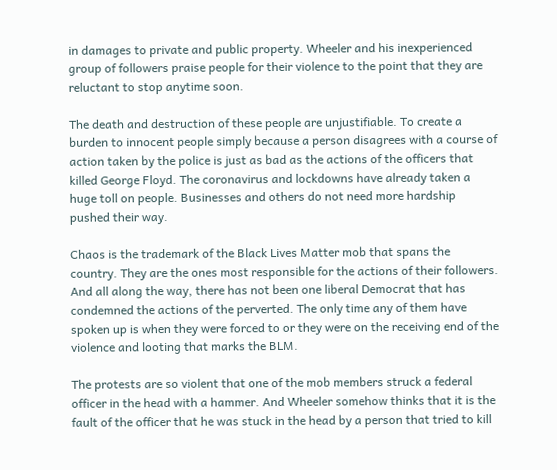in damages to private and public property. Wheeler and his inexperienced group of followers praise people for their violence to the point that they are reluctant to stop anytime soon.

The death and destruction of these people are unjustifiable. To create a burden to innocent people simply because a person disagrees with a course of action taken by the police is just as bad as the actions of the officers that killed George Floyd. The coronavirus and lockdowns have already taken a huge toll on people. Businesses and others do not need more hardship pushed their way.

Chaos is the trademark of the Black Lives Matter mob that spans the country. They are the ones most responsible for the actions of their followers. And all along the way, there has not been one liberal Democrat that has condemned the actions of the perverted. The only time any of them have spoken up is when they were forced to or they were on the receiving end of the violence and looting that marks the BLM.

The protests are so violent that one of the mob members struck a federal officer in the head with a hammer. And Wheeler somehow thinks that it is the fault of the officer that he was stuck in the head by a person that tried to kill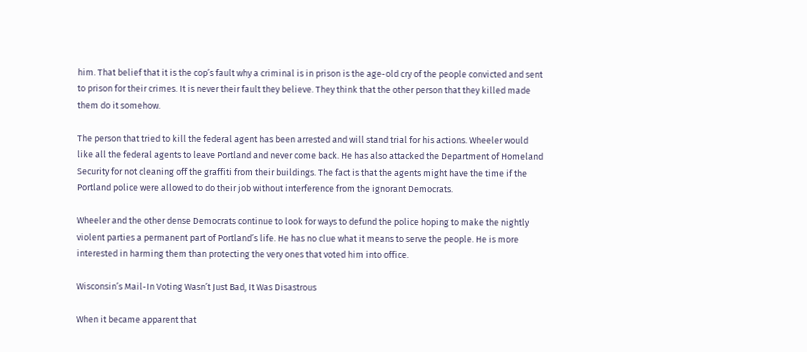him. That belief that it is the cop’s fault why a criminal is in prison is the age-old cry of the people convicted and sent to prison for their crimes. It is never their fault they believe. They think that the other person that they killed made them do it somehow.

The person that tried to kill the federal agent has been arrested and will stand trial for his actions. Wheeler would like all the federal agents to leave Portland and never come back. He has also attacked the Department of Homeland Security for not cleaning off the graffiti from their buildings. The fact is that the agents might have the time if the Portland police were allowed to do their job without interference from the ignorant Democrats.

Wheeler and the other dense Democrats continue to look for ways to defund the police hoping to make the nightly violent parties a permanent part of Portland’s life. He has no clue what it means to serve the people. He is more interested in harming them than protecting the very ones that voted him into office.

Wisconsin’s Mail-In Voting Wasn’t Just Bad, It Was Disastrous

When it became apparent that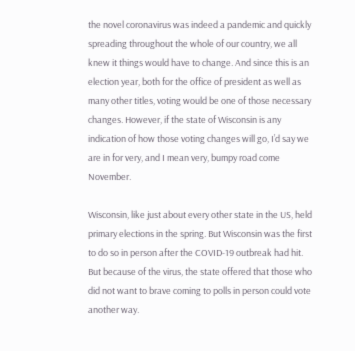the novel coronavirus was indeed a pandemic and quickly spreading throughout the whole of our country, we all knew it things would have to change. And since this is an election year, both for the office of president as well as many other titles, voting would be one of those necessary changes. However, if the state of Wisconsin is any indication of how those voting changes will go, I’d say we are in for very, and I mean very, bumpy road come November.

Wisconsin, like just about every other state in the US, held primary elections in the spring. But Wisconsin was the first to do so in person after the COVID-19 outbreak had hit. But because of the virus, the state offered that those who did not want to brave coming to polls in person could vote another way.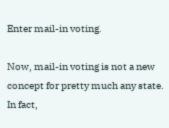Enter mail-in voting.

Now, mail-in voting is not a new concept for pretty much any state. In fact,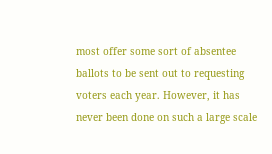most offer some sort of absentee ballots to be sent out to requesting voters each year. However, it has never been done on such a large scale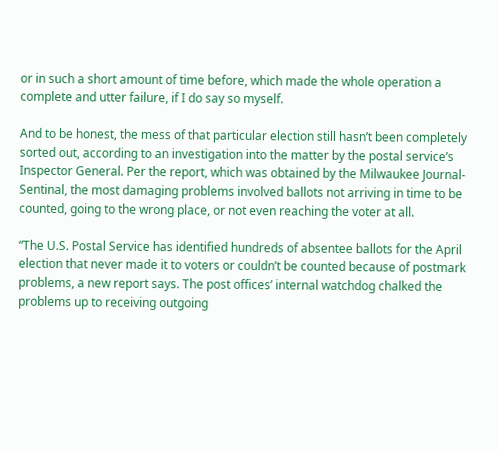or in such a short amount of time before, which made the whole operation a complete and utter failure, if I do say so myself.

And to be honest, the mess of that particular election still hasn’t been completely sorted out, according to an investigation into the matter by the postal service’s Inspector General. Per the report, which was obtained by the Milwaukee Journal-Sentinal, the most damaging problems involved ballots not arriving in time to be counted, going to the wrong place, or not even reaching the voter at all.

“The U.S. Postal Service has identified hundreds of absentee ballots for the April election that never made it to voters or couldn’t be counted because of postmark problems, a new report says. The post offices’ internal watchdog chalked the problems up to receiving outgoing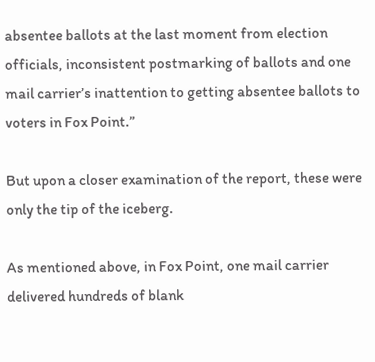absentee ballots at the last moment from election officials, inconsistent postmarking of ballots and one mail carrier’s inattention to getting absentee ballots to voters in Fox Point.”

But upon a closer examination of the report, these were only the tip of the iceberg.

As mentioned above, in Fox Point, one mail carrier delivered hundreds of blank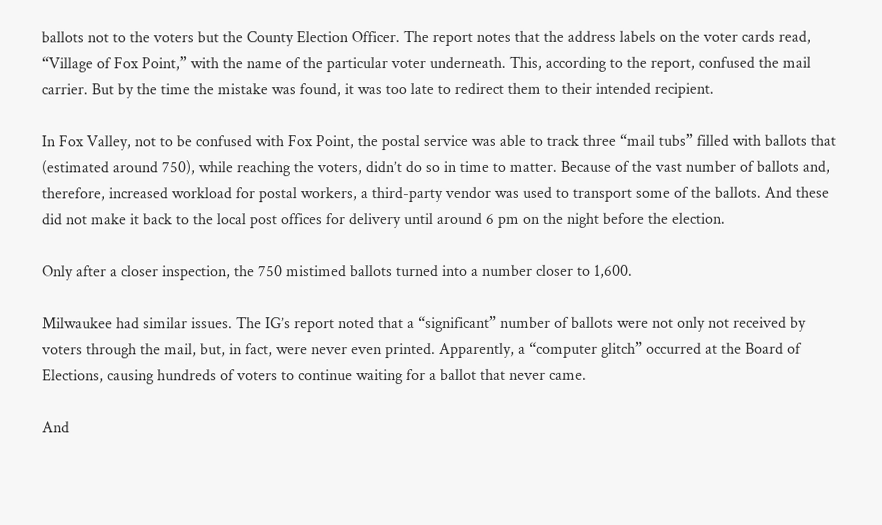ballots not to the voters but the County Election Officer. The report notes that the address labels on the voter cards read, “Village of Fox Point,” with the name of the particular voter underneath. This, according to the report, confused the mail carrier. But by the time the mistake was found, it was too late to redirect them to their intended recipient.

In Fox Valley, not to be confused with Fox Point, the postal service was able to track three “mail tubs” filled with ballots that (estimated around 750), while reaching the voters, didn’t do so in time to matter. Because of the vast number of ballots and, therefore, increased workload for postal workers, a third-party vendor was used to transport some of the ballots. And these did not make it back to the local post offices for delivery until around 6 pm on the night before the election.

Only after a closer inspection, the 750 mistimed ballots turned into a number closer to 1,600.

Milwaukee had similar issues. The IG’s report noted that a “significant” number of ballots were not only not received by voters through the mail, but, in fact, were never even printed. Apparently, a “computer glitch” occurred at the Board of Elections, causing hundreds of voters to continue waiting for a ballot that never came.

And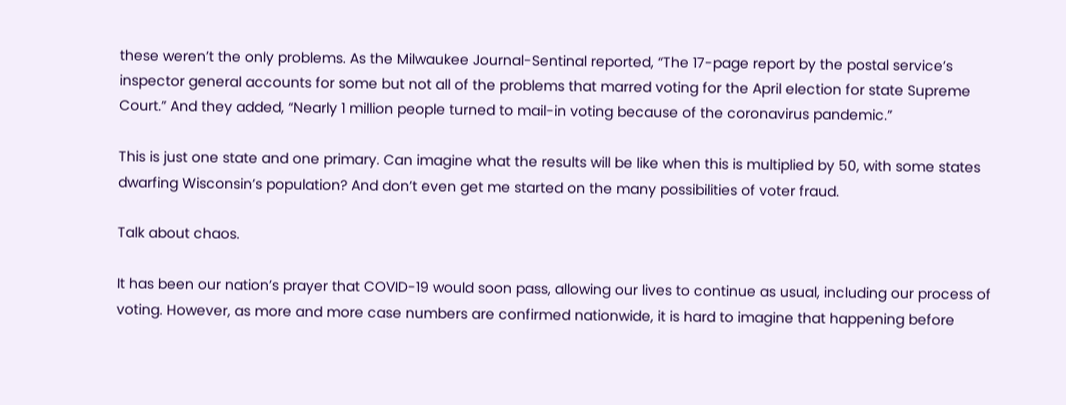these weren’t the only problems. As the Milwaukee Journal-Sentinal reported, “The 17-page report by the postal service’s inspector general accounts for some but not all of the problems that marred voting for the April election for state Supreme Court.” And they added, “Nearly 1 million people turned to mail-in voting because of the coronavirus pandemic.”

This is just one state and one primary. Can imagine what the results will be like when this is multiplied by 50, with some states dwarfing Wisconsin’s population? And don’t even get me started on the many possibilities of voter fraud.

Talk about chaos.

It has been our nation’s prayer that COVID-19 would soon pass, allowing our lives to continue as usual, including our process of voting. However, as more and more case numbers are confirmed nationwide, it is hard to imagine that happening before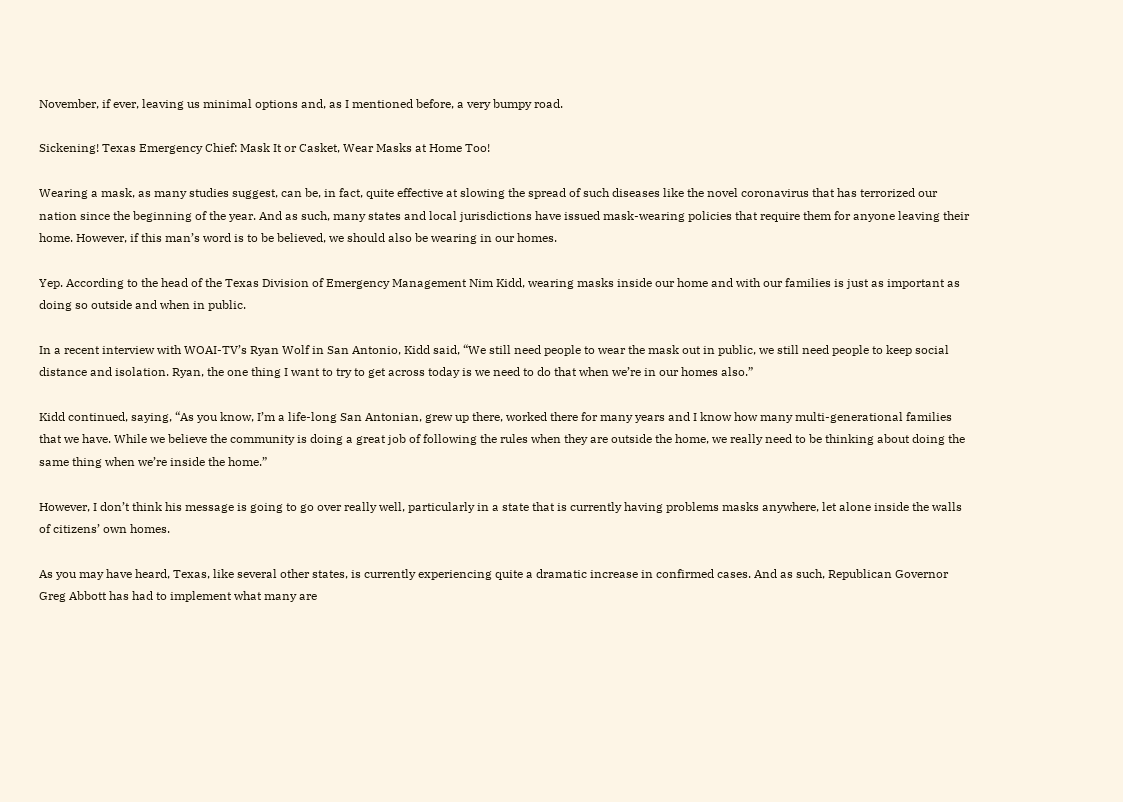November, if ever, leaving us minimal options and, as I mentioned before, a very bumpy road.

Sickening! Texas Emergency Chief: Mask It or Casket, Wear Masks at Home Too!

Wearing a mask, as many studies suggest, can be, in fact, quite effective at slowing the spread of such diseases like the novel coronavirus that has terrorized our nation since the beginning of the year. And as such, many states and local jurisdictions have issued mask-wearing policies that require them for anyone leaving their home. However, if this man’s word is to be believed, we should also be wearing in our homes.

Yep. According to the head of the Texas Division of Emergency Management Nim Kidd, wearing masks inside our home and with our families is just as important as doing so outside and when in public.

In a recent interview with WOAI-TV’s Ryan Wolf in San Antonio, Kidd said, “We still need people to wear the mask out in public, we still need people to keep social distance and isolation. Ryan, the one thing I want to try to get across today is we need to do that when we’re in our homes also.”

Kidd continued, saying, “As you know, I’m a life-long San Antonian, grew up there, worked there for many years and I know how many multi-generational families that we have. While we believe the community is doing a great job of following the rules when they are outside the home, we really need to be thinking about doing the same thing when we’re inside the home.”

However, I don’t think his message is going to go over really well, particularly in a state that is currently having problems masks anywhere, let alone inside the walls of citizens’ own homes.

As you may have heard, Texas, like several other states, is currently experiencing quite a dramatic increase in confirmed cases. And as such, Republican Governor Greg Abbott has had to implement what many are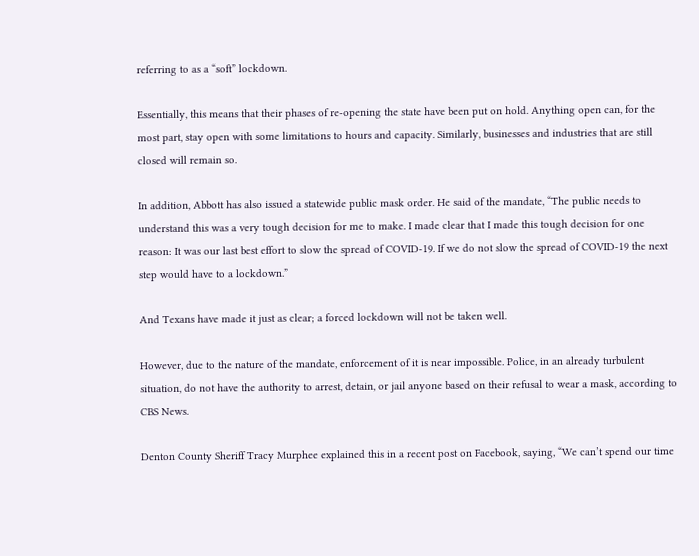referring to as a “soft” lockdown.

Essentially, this means that their phases of re-opening the state have been put on hold. Anything open can, for the most part, stay open with some limitations to hours and capacity. Similarly, businesses and industries that are still closed will remain so.

In addition, Abbott has also issued a statewide public mask order. He said of the mandate, “The public needs to understand this was a very tough decision for me to make. I made clear that I made this tough decision for one reason: It was our last best effort to slow the spread of COVID-19. If we do not slow the spread of COVID-19 the next step would have to a lockdown.”

And Texans have made it just as clear; a forced lockdown will not be taken well.

However, due to the nature of the mandate, enforcement of it is near impossible. Police, in an already turbulent situation, do not have the authority to arrest, detain, or jail anyone based on their refusal to wear a mask, according to CBS News.

Denton County Sheriff Tracy Murphee explained this in a recent post on Facebook, saying, “We can’t spend our time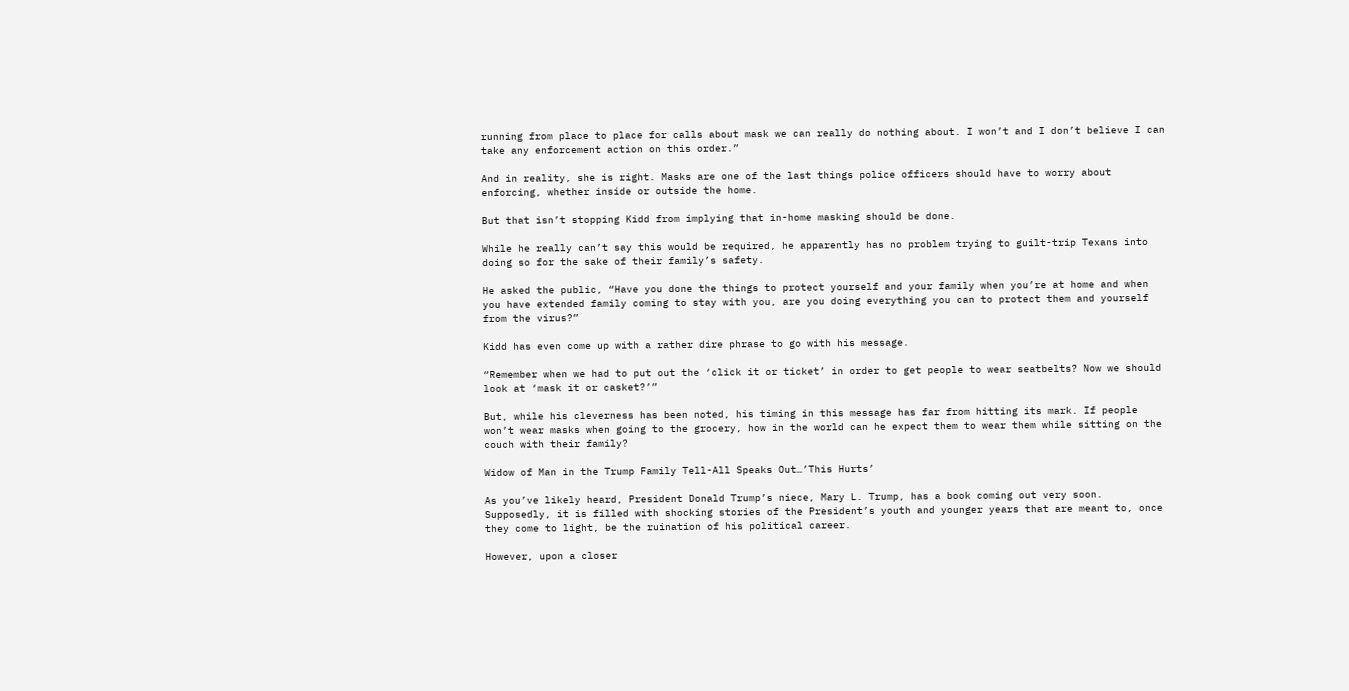running from place to place for calls about mask we can really do nothing about. I won’t and I don’t believe I can take any enforcement action on this order.”

And in reality, she is right. Masks are one of the last things police officers should have to worry about enforcing, whether inside or outside the home.

But that isn’t stopping Kidd from implying that in-home masking should be done.

While he really can’t say this would be required, he apparently has no problem trying to guilt-trip Texans into doing so for the sake of their family’s safety.

He asked the public, “Have you done the things to protect yourself and your family when you’re at home and when you have extended family coming to stay with you, are you doing everything you can to protect them and yourself from the virus?”

Kidd has even come up with a rather dire phrase to go with his message.

“Remember when we had to put out the ‘click it or ticket’ in order to get people to wear seatbelts? Now we should look at ‘mask it or casket?’”

But, while his cleverness has been noted, his timing in this message has far from hitting its mark. If people won’t wear masks when going to the grocery, how in the world can he expect them to wear them while sitting on the couch with their family?

Widow of Man in the Trump Family Tell-All Speaks Out…’This Hurts’

As you’ve likely heard, President Donald Trump’s niece, Mary L. Trump, has a book coming out very soon. Supposedly, it is filled with shocking stories of the President’s youth and younger years that are meant to, once they come to light, be the ruination of his political career.

However, upon a closer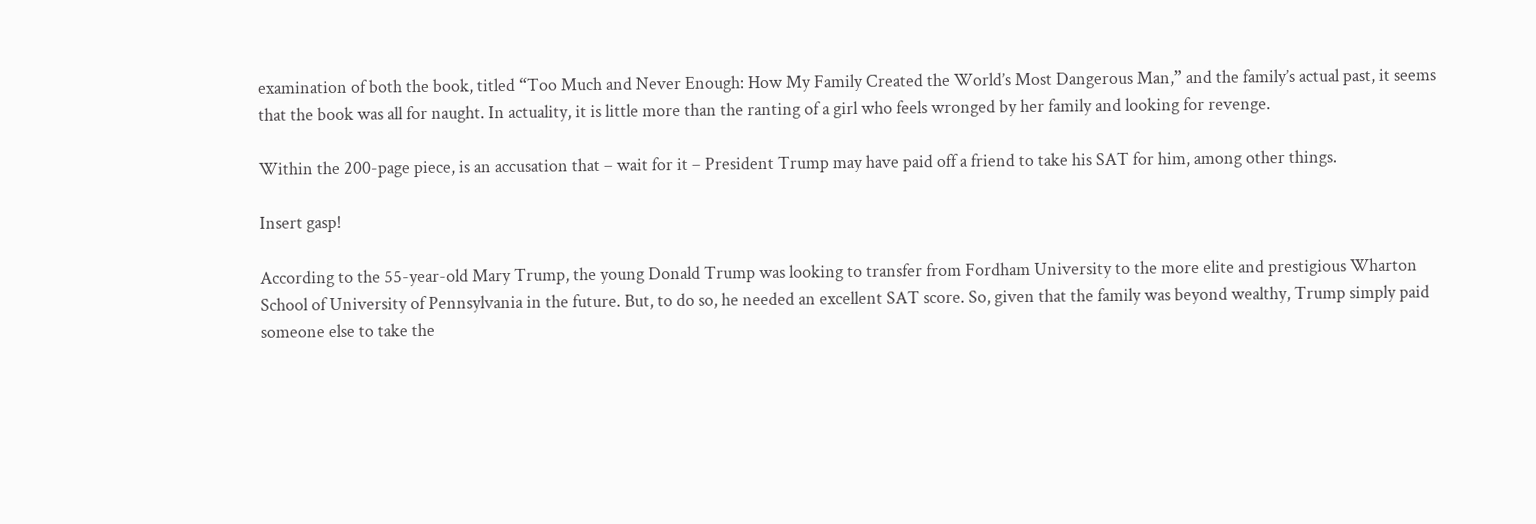examination of both the book, titled “Too Much and Never Enough: How My Family Created the World’s Most Dangerous Man,” and the family’s actual past, it seems that the book was all for naught. In actuality, it is little more than the ranting of a girl who feels wronged by her family and looking for revenge.

Within the 200-page piece, is an accusation that – wait for it – President Trump may have paid off a friend to take his SAT for him, among other things.

Insert gasp!

According to the 55-year-old Mary Trump, the young Donald Trump was looking to transfer from Fordham University to the more elite and prestigious Wharton School of University of Pennsylvania in the future. But, to do so, he needed an excellent SAT score. So, given that the family was beyond wealthy, Trump simply paid someone else to take the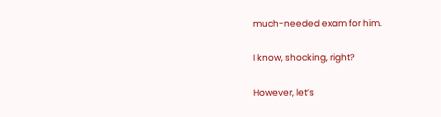much-needed exam for him.

I know, shocking, right?

However, let’s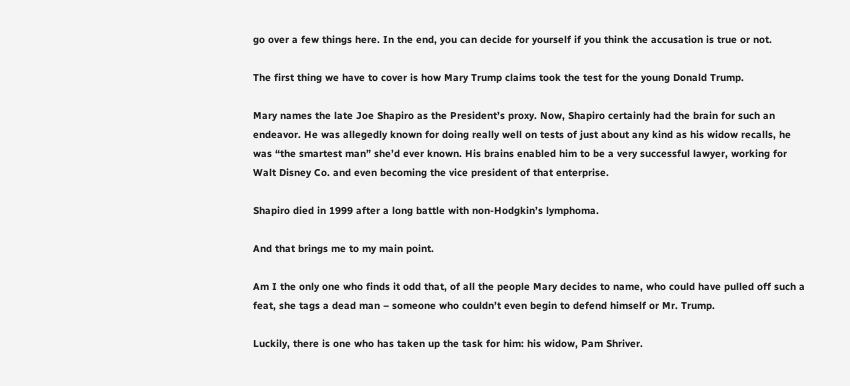go over a few things here. In the end, you can decide for yourself if you think the accusation is true or not.

The first thing we have to cover is how Mary Trump claims took the test for the young Donald Trump.

Mary names the late Joe Shapiro as the President’s proxy. Now, Shapiro certainly had the brain for such an endeavor. He was allegedly known for doing really well on tests of just about any kind as his widow recalls, he was “the smartest man” she’d ever known. His brains enabled him to be a very successful lawyer, working for Walt Disney Co. and even becoming the vice president of that enterprise.

Shapiro died in 1999 after a long battle with non-Hodgkin’s lymphoma.

And that brings me to my main point.

Am I the only one who finds it odd that, of all the people Mary decides to name, who could have pulled off such a feat, she tags a dead man – someone who couldn’t even begin to defend himself or Mr. Trump.

Luckily, there is one who has taken up the task for him: his widow, Pam Shriver.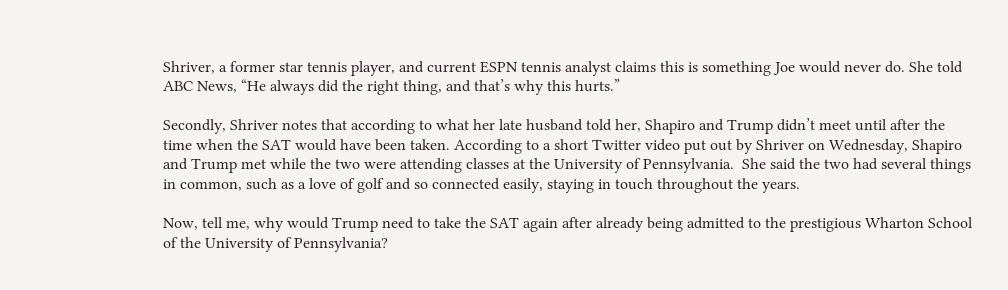Shriver, a former star tennis player, and current ESPN tennis analyst claims this is something Joe would never do. She told ABC News, “He always did the right thing, and that’s why this hurts.”

Secondly, Shriver notes that according to what her late husband told her, Shapiro and Trump didn’t meet until after the time when the SAT would have been taken. According to a short Twitter video put out by Shriver on Wednesday, Shapiro and Trump met while the two were attending classes at the University of Pennsylvania.  She said the two had several things in common, such as a love of golf and so connected easily, staying in touch throughout the years.

Now, tell me, why would Trump need to take the SAT again after already being admitted to the prestigious Wharton School of the University of Pennsylvania?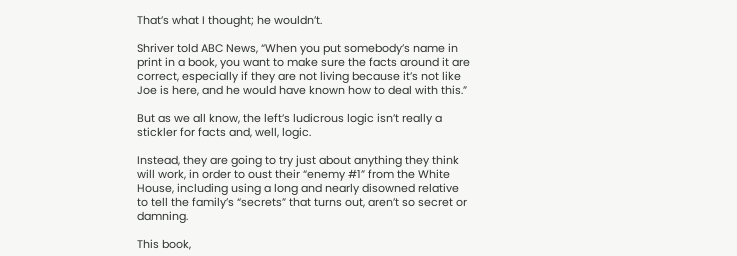That’s what I thought; he wouldn’t.

Shriver told ABC News, “When you put somebody’s name in print in a book, you want to make sure the facts around it are correct, especially if they are not living because it’s not like Joe is here, and he would have known how to deal with this.”

But as we all know, the left’s ludicrous logic isn’t really a stickler for facts and, well, logic.

Instead, they are going to try just about anything they think will work, in order to oust their “enemy #1” from the White House, including using a long and nearly disowned relative to tell the family’s “secrets” that turns out, aren’t so secret or damning.

This book,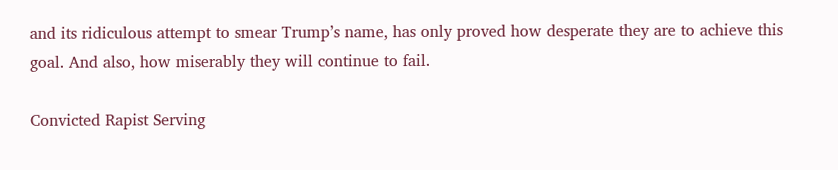and its ridiculous attempt to smear Trump’s name, has only proved how desperate they are to achieve this goal. And also, how miserably they will continue to fail.

Convicted Rapist Serving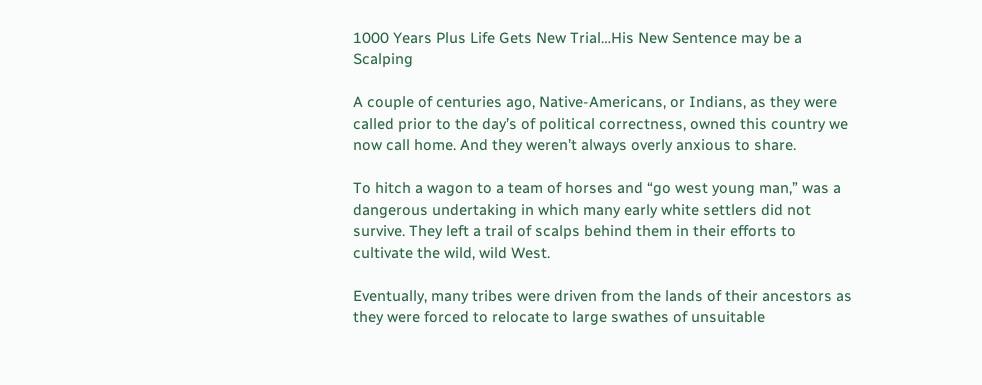1000 Years Plus Life Gets New Trial…His New Sentence may be a Scalping

A couple of centuries ago, Native-Americans, or Indians, as they were called prior to the day’s of political correctness, owned this country we now call home. And they weren’t always overly anxious to share.

To hitch a wagon to a team of horses and “go west young man,” was a dangerous undertaking in which many early white settlers did not survive. They left a trail of scalps behind them in their efforts to cultivate the wild, wild West.

Eventually, many tribes were driven from the lands of their ancestors as they were forced to relocate to large swathes of unsuitable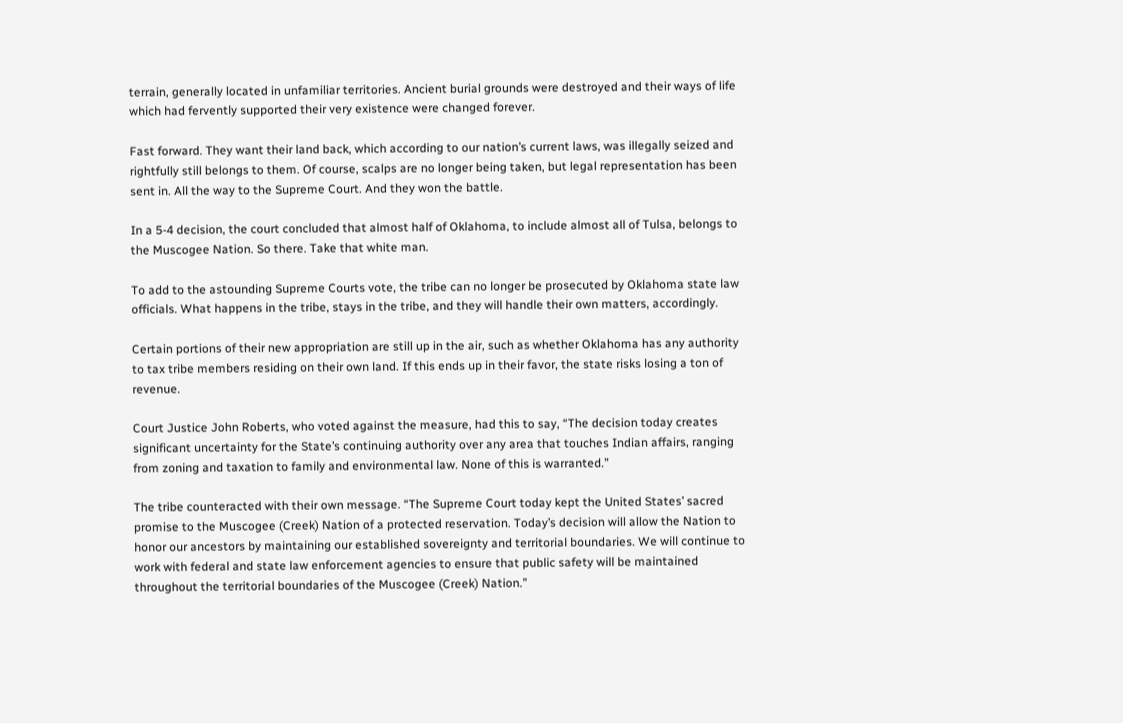terrain, generally located in unfamiliar territories. Ancient burial grounds were destroyed and their ways of life which had fervently supported their very existence were changed forever.

Fast forward. They want their land back, which according to our nation’s current laws, was illegally seized and rightfully still belongs to them. Of course, scalps are no longer being taken, but legal representation has been sent in. All the way to the Supreme Court. And they won the battle.

In a 5-4 decision, the court concluded that almost half of Oklahoma, to include almost all of Tulsa, belongs to the Muscogee Nation. So there. Take that white man.

To add to the astounding Supreme Courts vote, the tribe can no longer be prosecuted by Oklahoma state law officials. What happens in the tribe, stays in the tribe, and they will handle their own matters, accordingly.

Certain portions of their new appropriation are still up in the air, such as whether Oklahoma has any authority to tax tribe members residing on their own land. If this ends up in their favor, the state risks losing a ton of revenue.

Court Justice John Roberts, who voted against the measure, had this to say, “The decision today creates significant uncertainty for the State’s continuing authority over any area that touches Indian affairs, ranging from zoning and taxation to family and environmental law. None of this is warranted.”

The tribe counteracted with their own message. “The Supreme Court today kept the United States’ sacred promise to the Muscogee (Creek) Nation of a protected reservation. Today’s decision will allow the Nation to honor our ancestors by maintaining our established sovereignty and territorial boundaries. We will continue to work with federal and state law enforcement agencies to ensure that public safety will be maintained throughout the territorial boundaries of the Muscogee (Creek) Nation.”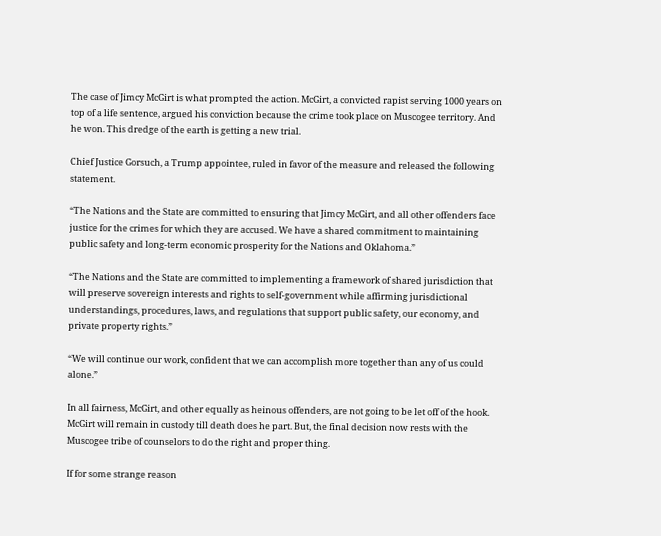The case of Jimcy McGirt is what prompted the action. McGirt, a convicted rapist serving 1000 years on top of a life sentence, argued his conviction because the crime took place on Muscogee territory. And he won. This dredge of the earth is getting a new trial.

Chief Justice Gorsuch, a Trump appointee, ruled in favor of the measure and released the following statement.

“The Nations and the State are committed to ensuring that Jimcy McGirt, and all other offenders face justice for the crimes for which they are accused. We have a shared commitment to maintaining public safety and long-term economic prosperity for the Nations and Oklahoma.”

“The Nations and the State are committed to implementing a framework of shared jurisdiction that will preserve sovereign interests and rights to self-government while affirming jurisdictional understandings, procedures, laws, and regulations that support public safety, our economy, and private property rights.”

“We will continue our work, confident that we can accomplish more together than any of us could alone.”

In all fairness, McGirt, and other equally as heinous offenders, are not going to be let off of the hook. McGirt will remain in custody till death does he part. But, the final decision now rests with the Muscogee tribe of counselors to do the right and proper thing.

If for some strange reason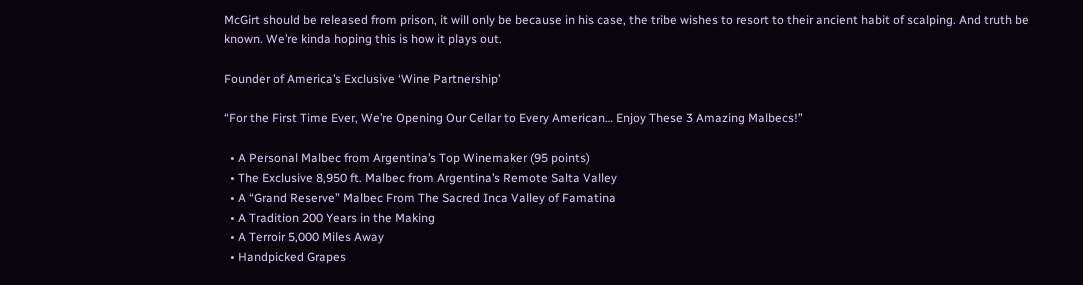McGirt should be released from prison, it will only be because in his case, the tribe wishes to resort to their ancient habit of scalping. And truth be known. We’re kinda hoping this is how it plays out.

Founder of America’s Exclusive ‘Wine Partnership’

“For the First Time Ever, We’re Opening Our Cellar to Every American… Enjoy These 3 Amazing Malbecs!”

  • A Personal Malbec from Argentina’s Top Winemaker (95 points)
  • The Exclusive 8,950 ft. Malbec from Argentina’s Remote Salta Valley
  • A “Grand Reserve” Malbec From The Sacred Inca Valley of Famatina
  • A Tradition 200 Years in the Making
  • A Terroir 5,000 Miles Away
  • Handpicked Grapes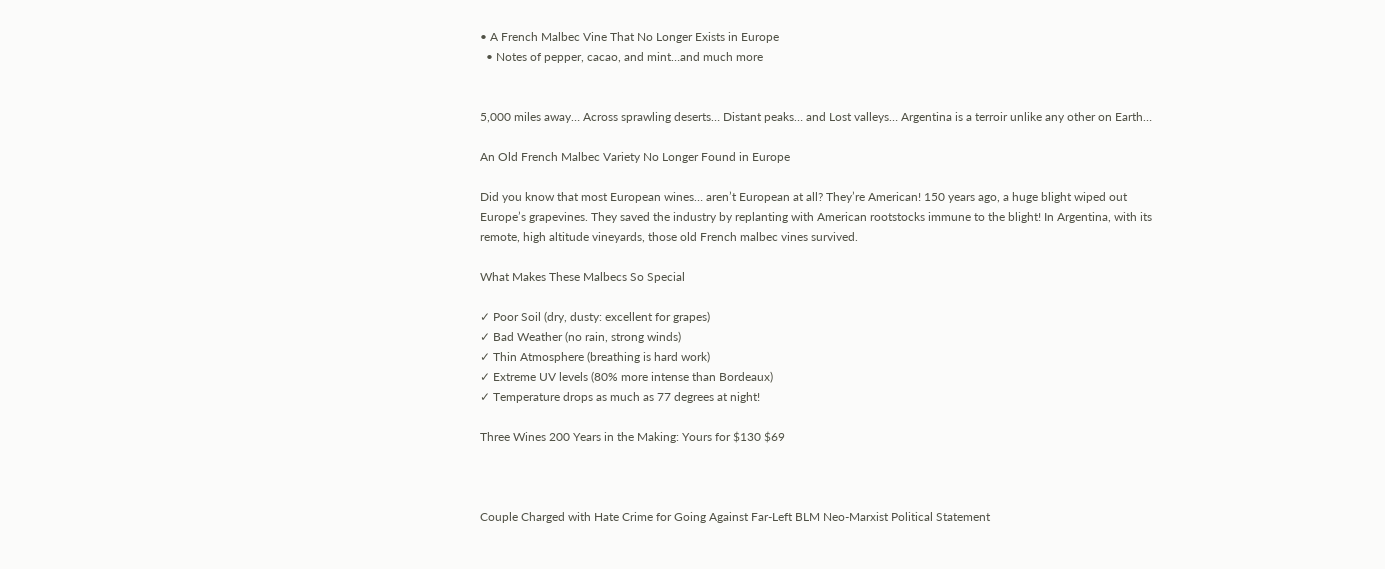• A French Malbec Vine That No Longer Exists in Europe
  • Notes of pepper, cacao, and mint…and much more


5,000 miles away… Across sprawling deserts… Distant peaks… and Lost valleys… Argentina is a terroir unlike any other on Earth…

An Old French Malbec Variety No Longer Found in Europe

Did you know that most European wines… aren’t European at all? They’re American! 150 years ago, a huge blight wiped out Europe’s grapevines. They saved the industry by replanting with American rootstocks immune to the blight! In Argentina, with its remote, high altitude vineyards, those old French malbec vines survived.

What Makes These Malbecs So Special

✓ Poor Soil (dry, dusty: excellent for grapes)
✓ Bad Weather (no rain, strong winds)
✓ Thin Atmosphere (breathing is hard work)
✓ Extreme UV levels (80% more intense than Bordeaux)
✓ Temperature drops as much as 77 degrees at night!

Three Wines 200 Years in the Making: Yours for $130 $69



Couple Charged with Hate Crime for Going Against Far-Left BLM Neo-Marxist Political Statement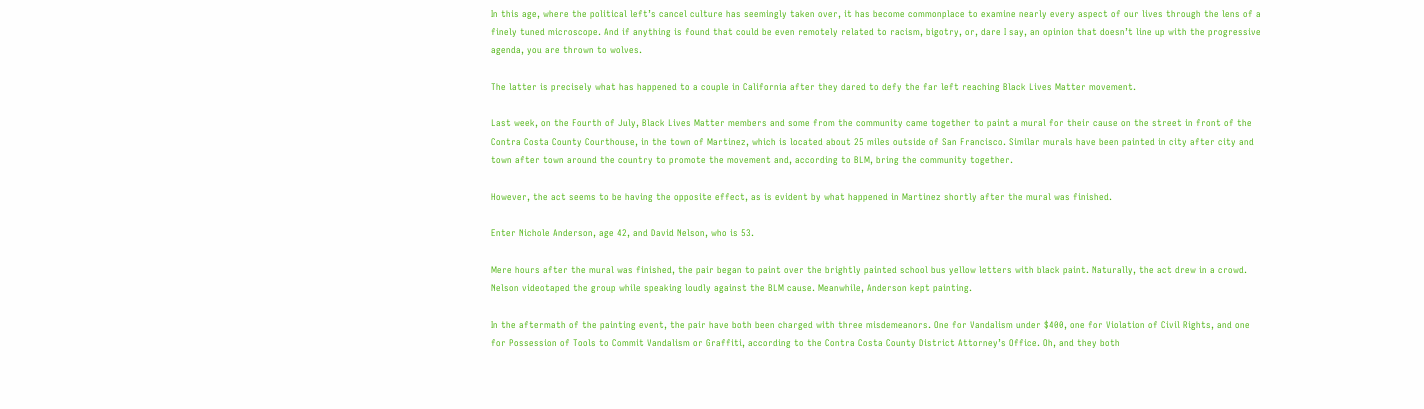In this age, where the political left’s cancel culture has seemingly taken over, it has become commonplace to examine nearly every aspect of our lives through the lens of a finely tuned microscope. And if anything is found that could be even remotely related to racism, bigotry, or, dare I say, an opinion that doesn’t line up with the progressive agenda, you are thrown to wolves.

The latter is precisely what has happened to a couple in California after they dared to defy the far left reaching Black Lives Matter movement.

Last week, on the Fourth of July, Black Lives Matter members and some from the community came together to paint a mural for their cause on the street in front of the Contra Costa County Courthouse, in the town of Martinez, which is located about 25 miles outside of San Francisco. Similar murals have been painted in city after city and town after town around the country to promote the movement and, according to BLM, bring the community together.

However, the act seems to be having the opposite effect, as is evident by what happened in Martinez shortly after the mural was finished.

Enter Nichole Anderson, age 42, and David Nelson, who is 53.

Mere hours after the mural was finished, the pair began to paint over the brightly painted school bus yellow letters with black paint. Naturally, the act drew in a crowd. Nelson videotaped the group while speaking loudly against the BLM cause. Meanwhile, Anderson kept painting.

In the aftermath of the painting event, the pair have both been charged with three misdemeanors. One for Vandalism under $400, one for Violation of Civil Rights, and one for Possession of Tools to Commit Vandalism or Graffiti, according to the Contra Costa County District Attorney’s Office. Oh, and they both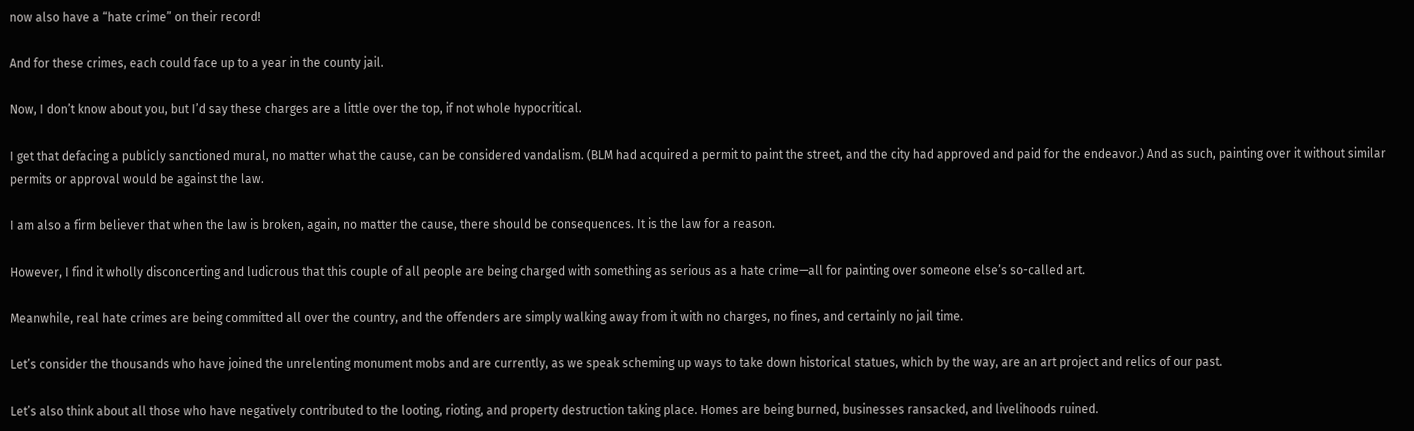now also have a “hate crime” on their record!

And for these crimes, each could face up to a year in the county jail.

Now, I don’t know about you, but I’d say these charges are a little over the top, if not whole hypocritical.

I get that defacing a publicly sanctioned mural, no matter what the cause, can be considered vandalism. (BLM had acquired a permit to paint the street, and the city had approved and paid for the endeavor.) And as such, painting over it without similar permits or approval would be against the law.

I am also a firm believer that when the law is broken, again, no matter the cause, there should be consequences. It is the law for a reason.

However, I find it wholly disconcerting and ludicrous that this couple of all people are being charged with something as serious as a hate crime—all for painting over someone else’s so-called art.

Meanwhile, real hate crimes are being committed all over the country, and the offenders are simply walking away from it with no charges, no fines, and certainly no jail time.

Let’s consider the thousands who have joined the unrelenting monument mobs and are currently, as we speak scheming up ways to take down historical statues, which by the way, are an art project and relics of our past.

Let’s also think about all those who have negatively contributed to the looting, rioting, and property destruction taking place. Homes are being burned, businesses ransacked, and livelihoods ruined.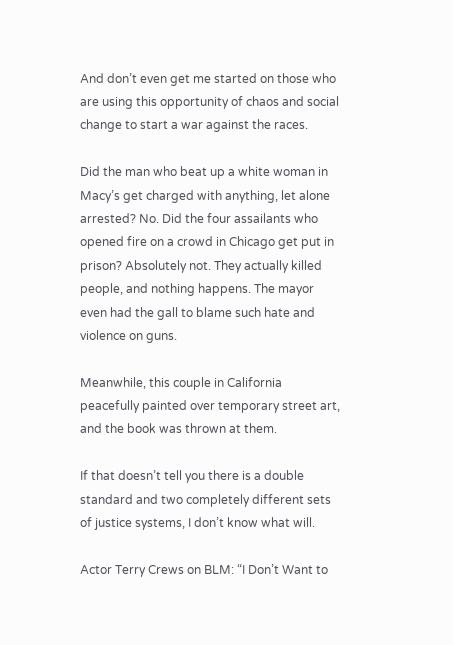And don’t even get me started on those who are using this opportunity of chaos and social change to start a war against the races.

Did the man who beat up a white woman in Macy’s get charged with anything, let alone arrested? No. Did the four assailants who opened fire on a crowd in Chicago get put in prison? Absolutely not. They actually killed people, and nothing happens. The mayor even had the gall to blame such hate and violence on guns.

Meanwhile, this couple in California peacefully painted over temporary street art, and the book was thrown at them.

If that doesn’t tell you there is a double standard and two completely different sets of justice systems, I don’t know what will.

Actor Terry Crews on BLM: “I Don’t Want to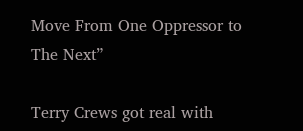Move From One Oppressor to The Next”

Terry Crews got real with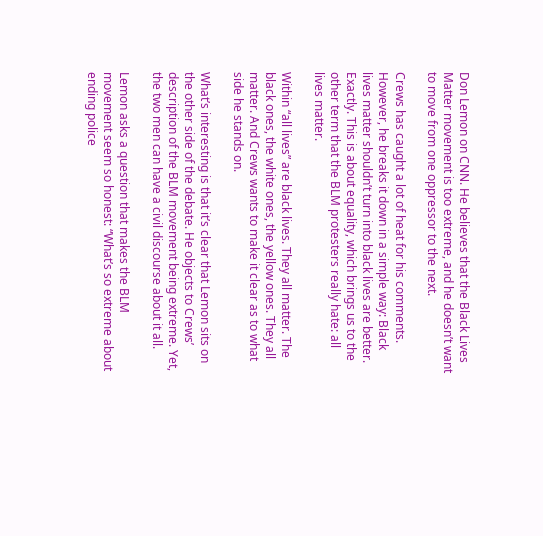Don Lemon on CNN. He believes that the Black Lives Matter movement is too extreme, and he doesn’t want to move from one oppressor to the next.

Crews has caught a lot of heat for his comments. However, he breaks it down in a simple way: Black lives matter shouldn’t turn into black lives are better. Exactly. This is about equality, which brings us to the other term that the BLM protesters really hate: all lives matter.

Within “all lives” are black lives. They all matter. The black ones, the white ones, the yellow ones. They all matter. And Crews wants to make it clear as to what side he stands on.

What’s interesting is that it’s clear that Lemon sits on the other side of the debate. He objects to Crews’ description of the BLM movement being extreme. Yet, the two men can have a civil discourse about it all.

Lemon asks a question that makes the BLM movement seem so honest: “What’s so extreme about ending police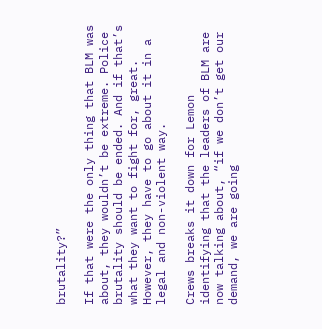brutality?”

If that were the only thing that BLM was about, they wouldn’t be extreme. Police brutality should be ended. And if that’s what they want to fight for, great. However, they have to go about it in a legal and non-violent way.

Crews breaks it down for Lemon identifying that the leaders of BLM are now talking about, “if we don’t get our demand, we are going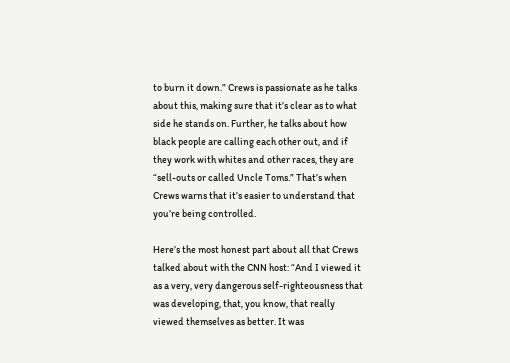to burn it down.” Crews is passionate as he talks about this, making sure that it’s clear as to what side he stands on. Further, he talks about how black people are calling each other out, and if they work with whites and other races, they are “sell-outs or called Uncle Toms.” That’s when Crews warns that it’s easier to understand that you’re being controlled.

Here’s the most honest part about all that Crews talked about with the CNN host: “And I viewed it as a very, very dangerous self-righteousness that was developing, that, you know, that really viewed themselves as better. It was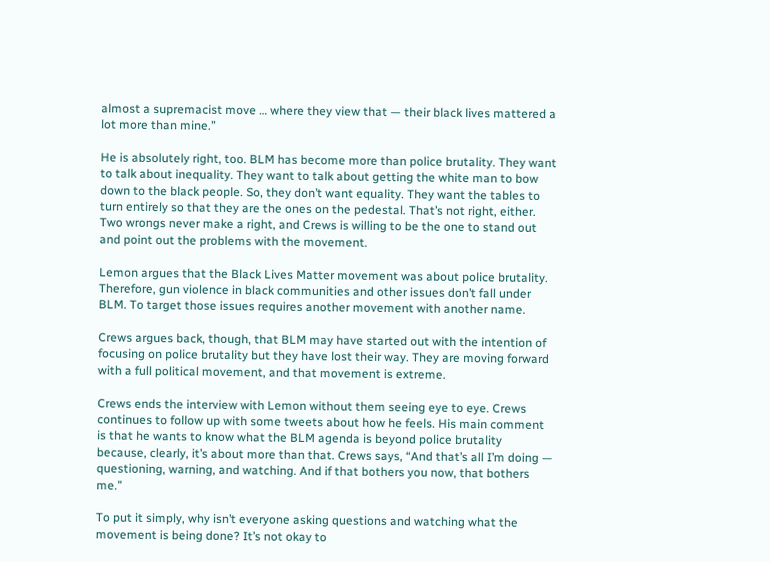almost a supremacist move … where they view that — their black lives mattered a lot more than mine.”

He is absolutely right, too. BLM has become more than police brutality. They want to talk about inequality. They want to talk about getting the white man to bow down to the black people. So, they don’t want equality. They want the tables to turn entirely so that they are the ones on the pedestal. That’s not right, either. Two wrongs never make a right, and Crews is willing to be the one to stand out and point out the problems with the movement.

Lemon argues that the Black Lives Matter movement was about police brutality. Therefore, gun violence in black communities and other issues don’t fall under BLM. To target those issues requires another movement with another name.

Crews argues back, though, that BLM may have started out with the intention of focusing on police brutality but they have lost their way. They are moving forward with a full political movement, and that movement is extreme.

Crews ends the interview with Lemon without them seeing eye to eye. Crews continues to follow up with some tweets about how he feels. His main comment is that he wants to know what the BLM agenda is beyond police brutality because, clearly, it’s about more than that. Crews says, “And that’s all I’m doing — questioning, warning, and watching. And if that bothers you now, that bothers me.”

To put it simply, why isn’t everyone asking questions and watching what the movement is being done? It’s not okay to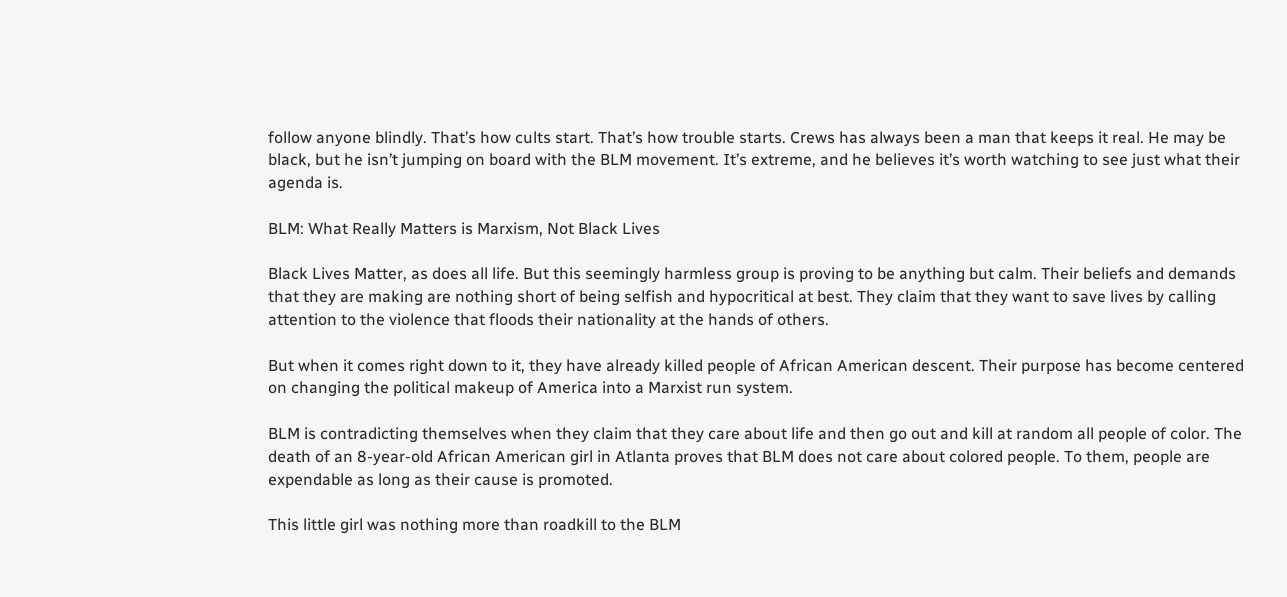follow anyone blindly. That’s how cults start. That’s how trouble starts. Crews has always been a man that keeps it real. He may be black, but he isn’t jumping on board with the BLM movement. It’s extreme, and he believes it’s worth watching to see just what their agenda is.

BLM: What Really Matters is Marxism, Not Black Lives

Black Lives Matter, as does all life. But this seemingly harmless group is proving to be anything but calm. Their beliefs and demands that they are making are nothing short of being selfish and hypocritical at best. They claim that they want to save lives by calling attention to the violence that floods their nationality at the hands of others.

But when it comes right down to it, they have already killed people of African American descent. Their purpose has become centered on changing the political makeup of America into a Marxist run system.

BLM is contradicting themselves when they claim that they care about life and then go out and kill at random all people of color. The death of an 8-year-old African American girl in Atlanta proves that BLM does not care about colored people. To them, people are expendable as long as their cause is promoted.

This little girl was nothing more than roadkill to the BLM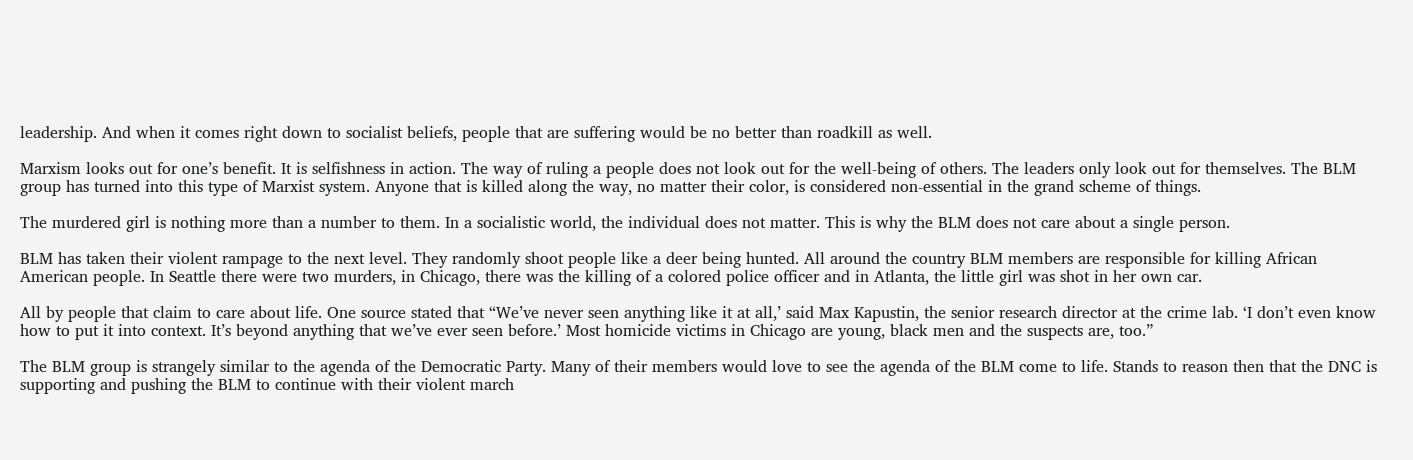leadership. And when it comes right down to socialist beliefs, people that are suffering would be no better than roadkill as well.

Marxism looks out for one’s benefit. It is selfishness in action. The way of ruling a people does not look out for the well-being of others. The leaders only look out for themselves. The BLM group has turned into this type of Marxist system. Anyone that is killed along the way, no matter their color, is considered non-essential in the grand scheme of things.

The murdered girl is nothing more than a number to them. In a socialistic world, the individual does not matter. This is why the BLM does not care about a single person.

BLM has taken their violent rampage to the next level. They randomly shoot people like a deer being hunted. All around the country BLM members are responsible for killing African American people. In Seattle there were two murders, in Chicago, there was the killing of a colored police officer and in Atlanta, the little girl was shot in her own car.

All by people that claim to care about life. One source stated that “We’ve never seen anything like it at all,’ said Max Kapustin, the senior research director at the crime lab. ‘I don’t even know how to put it into context. It’s beyond anything that we’ve ever seen before.’ Most homicide victims in Chicago are young, black men and the suspects are, too.”

The BLM group is strangely similar to the agenda of the Democratic Party. Many of their members would love to see the agenda of the BLM come to life. Stands to reason then that the DNC is supporting and pushing the BLM to continue with their violent march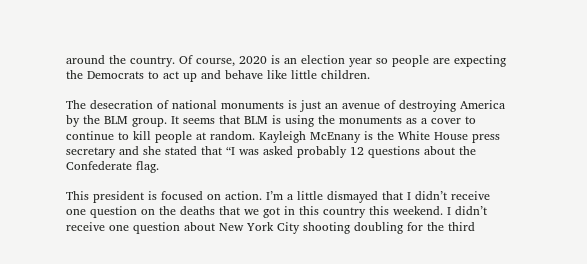around the country. Of course, 2020 is an election year so people are expecting the Democrats to act up and behave like little children.

The desecration of national monuments is just an avenue of destroying America by the BLM group. It seems that BLM is using the monuments as a cover to continue to kill people at random. Kayleigh McEnany is the White House press secretary and she stated that “I was asked probably 12 questions about the Confederate flag.

This president is focused on action. I’m a little dismayed that I didn’t receive one question on the deaths that we got in this country this weekend. I didn’t receive one question about New York City shooting doubling for the third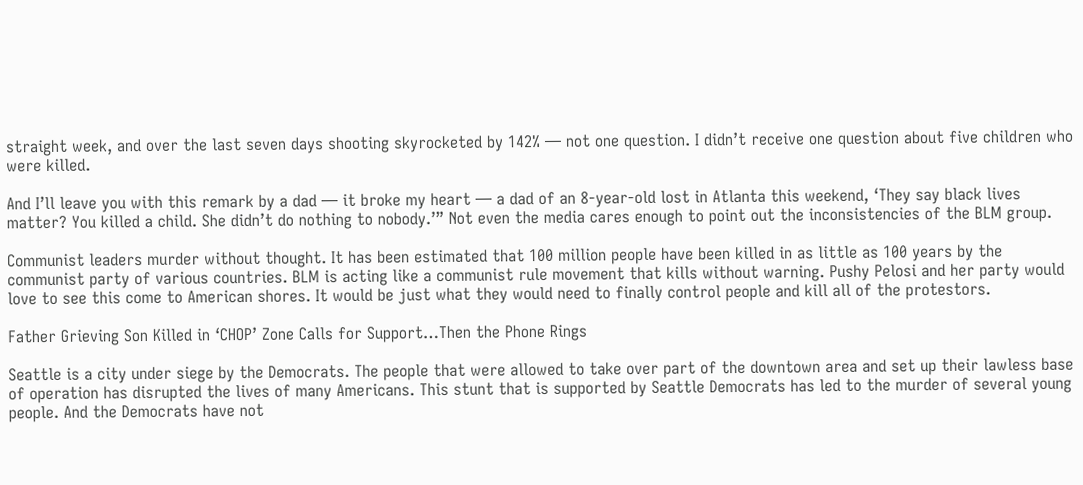straight week, and over the last seven days shooting skyrocketed by 142% — not one question. I didn’t receive one question about five children who were killed.

And I’ll leave you with this remark by a dad — it broke my heart — a dad of an 8-year-old lost in Atlanta this weekend, ‘They say black lives matter? You killed a child. She didn’t do nothing to nobody.’” Not even the media cares enough to point out the inconsistencies of the BLM group.

Communist leaders murder without thought. It has been estimated that 100 million people have been killed in as little as 100 years by the communist party of various countries. BLM is acting like a communist rule movement that kills without warning. Pushy Pelosi and her party would love to see this come to American shores. It would be just what they would need to finally control people and kill all of the protestors.

Father Grieving Son Killed in ‘CHOP’ Zone Calls for Support…Then the Phone Rings

Seattle is a city under siege by the Democrats. The people that were allowed to take over part of the downtown area and set up their lawless base of operation has disrupted the lives of many Americans. This stunt that is supported by Seattle Democrats has led to the murder of several young people. And the Democrats have not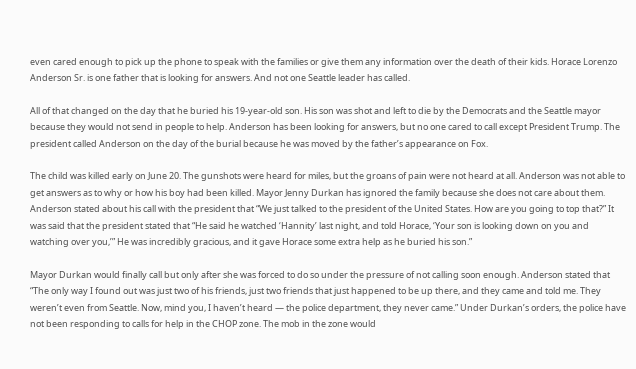even cared enough to pick up the phone to speak with the families or give them any information over the death of their kids. Horace Lorenzo Anderson Sr. is one father that is looking for answers. And not one Seattle leader has called.

All of that changed on the day that he buried his 19-year-old son. His son was shot and left to die by the Democrats and the Seattle mayor because they would not send in people to help. Anderson has been looking for answers, but no one cared to call except President Trump. The president called Anderson on the day of the burial because he was moved by the father’s appearance on Fox.

The child was killed early on June 20. The gunshots were heard for miles, but the groans of pain were not heard at all. Anderson was not able to get answers as to why or how his boy had been killed. Mayor Jenny Durkan has ignored the family because she does not care about them. Anderson stated about his call with the president that “We just talked to the president of the United States. How are you going to top that?” It was said that the president stated that “He said he watched ‘Hannity’ last night, and told Horace, ‘Your son is looking down on you and watching over you,’” He was incredibly gracious, and it gave Horace some extra help as he buried his son.”

Mayor Durkan would finally call but only after she was forced to do so under the pressure of not calling soon enough. Anderson stated that “The only way I found out was just two of his friends, just two friends that just happened to be up there, and they came and told me. They weren’t even from Seattle. Now, mind you, I haven’t heard — the police department, they never came.” Under Durkan’s orders, the police have not been responding to calls for help in the CHOP zone. The mob in the zone would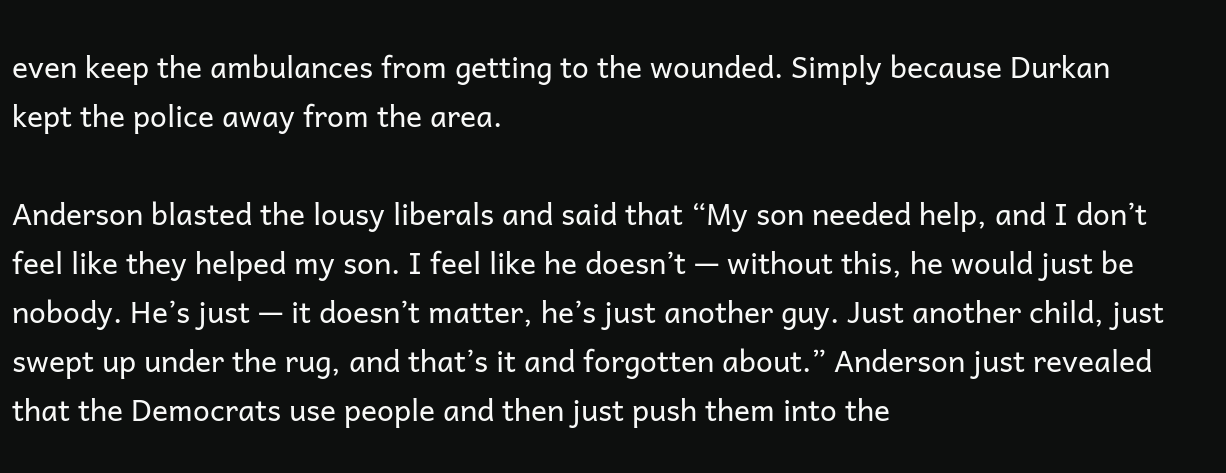even keep the ambulances from getting to the wounded. Simply because Durkan kept the police away from the area.

Anderson blasted the lousy liberals and said that “My son needed help, and I don’t feel like they helped my son. I feel like he doesn’t — without this, he would just be nobody. He’s just — it doesn’t matter, he’s just another guy. Just another child, just swept up under the rug, and that’s it and forgotten about.” Anderson just revealed that the Democrats use people and then just push them into the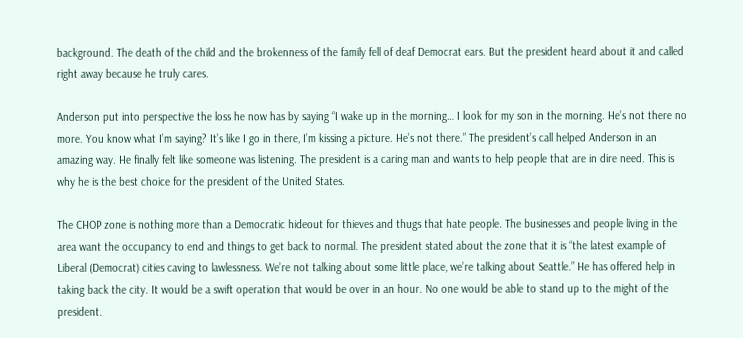background. The death of the child and the brokenness of the family fell of deaf Democrat ears. But the president heard about it and called right away because he truly cares.

Anderson put into perspective the loss he now has by saying “I wake up in the morning… I look for my son in the morning. He’s not there no more. You know what I’m saying? It’s like I go in there, I’m kissing a picture. He’s not there.” The president’s call helped Anderson in an amazing way. He finally felt like someone was listening. The president is a caring man and wants to help people that are in dire need. This is why he is the best choice for the president of the United States.

The CHOP zone is nothing more than a Democratic hideout for thieves and thugs that hate people. The businesses and people living in the area want the occupancy to end and things to get back to normal. The president stated about the zone that it is “the latest example of Liberal (Democrat) cities caving to lawlessness. We’re not talking about some little place, we’re talking about Seattle.” He has offered help in taking back the city. It would be a swift operation that would be over in an hour. No one would be able to stand up to the might of the president.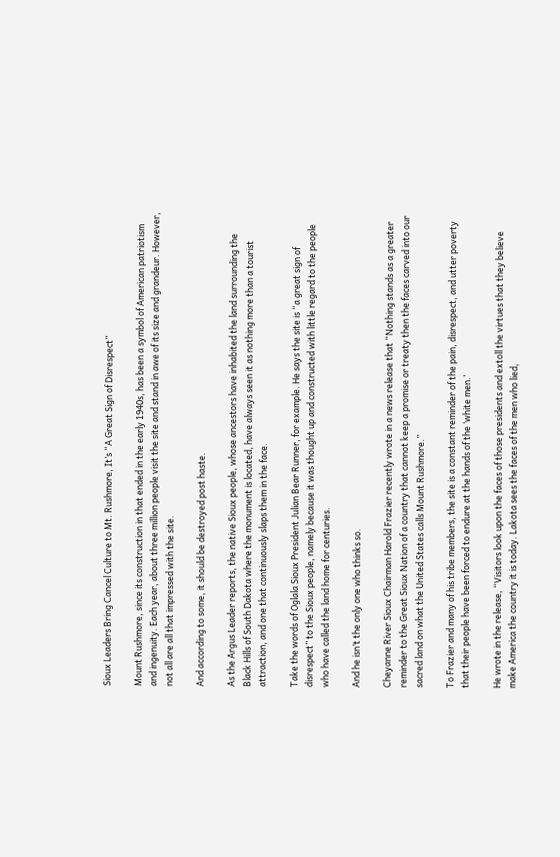Sioux Leaders Bring Cancel Culture to Mt. Rushmore, It’s “A Great Sign of Disrespect”

Mount Rushmore, since its construction in that ended in the early 1940s, has been a symbol of American patriotism and ingenuity. Each year, about three million people visit the site and stand in awe of its size and grandeur. However, not all are all that impressed with the site.

And according to some, it should be destroyed post haste.

As the Argus Leader reports, the native Sioux people, whose ancestors have inhabited the land surrounding the Black Hills of South Dakota where the monument is located, have always seen it as nothing more than a tourist attraction, and one that continuously slaps them in the face.

Take the words of Oglala Sioux President Julian Bear Runner, for example. He says the site is “a great sign of disrespect” to the Sioux people, namely because it was thought up and constructed with little regard to the people who have called the land home for centuries.

And he isn’t the only one who thinks so.

Cheyanne River Sioux Chairman Harold Frazier recently wrote in a news release that “Nothing stands as a greater reminder to the Great Sioux Nation of a country that cannot keep a promise or treaty then the faces carved into our sacred land on what the United States calls Mount Rushmore.”

To Frazier and many of his tribe members, the site is a constant reminder of the pain, disrespect, and utter poverty that their people have been forced to endure at the hands of the ‘white men.’

He wrote in the release, “Visitors look upon the faces of those presidents and extoll the virtues that they believe make America the country it is today. Lakota sees the faces of the men who lied,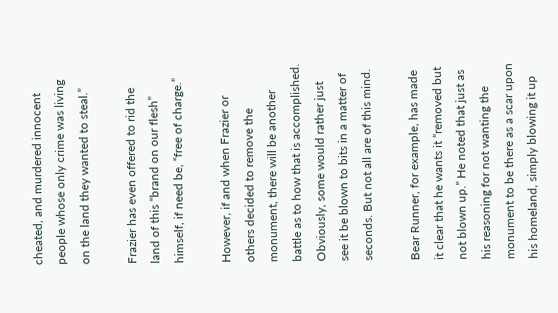cheated, and murdered innocent people whose only crime was living on the land they wanted to steal.”

Frazier has even offered to rid the land of this “brand on our flesh” himself, if need be, “free of charge.”

However, if and when Frazier or others decided to remove the monument, there will be another battle as to how that is accomplished. Obviously, some would rather just see it be blown to bits in a matter of seconds. But not all are of this mind.

Bear Runner, for example, has made it clear that he wants it “removed but not blown up.” He noted that just as his reasoning for not wanting the monument to be there as a scar upon his homeland, simply blowing it up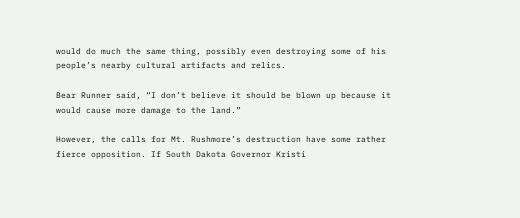would do much the same thing, possibly even destroying some of his people’s nearby cultural artifacts and relics.

Bear Runner said, “I don’t believe it should be blown up because it would cause more damage to the land.”

However, the calls for Mt. Rushmore’s destruction have some rather fierce opposition. If South Dakota Governor Kristi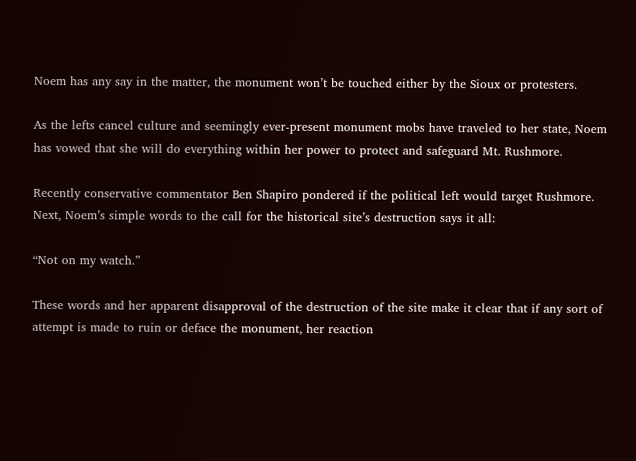Noem has any say in the matter, the monument won’t be touched either by the Sioux or protesters.

As the lefts cancel culture and seemingly ever-present monument mobs have traveled to her state, Noem has vowed that she will do everything within her power to protect and safeguard Mt. Rushmore.

Recently conservative commentator Ben Shapiro pondered if the political left would target Rushmore. Next, Noem’s simple words to the call for the historical site’s destruction says it all:

“Not on my watch.”

These words and her apparent disapproval of the destruction of the site make it clear that if any sort of attempt is made to ruin or deface the monument, her reaction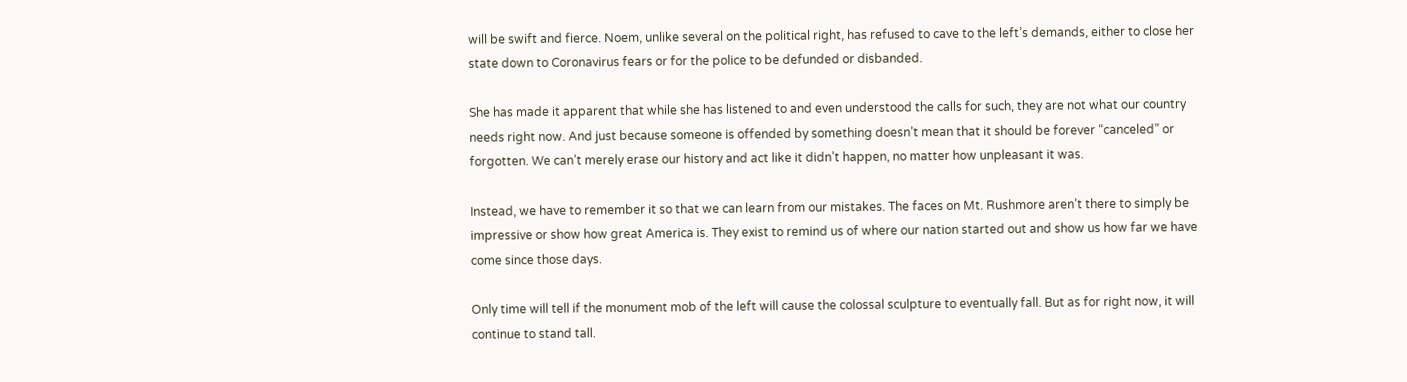will be swift and fierce. Noem, unlike several on the political right, has refused to cave to the left’s demands, either to close her state down to Coronavirus fears or for the police to be defunded or disbanded.

She has made it apparent that while she has listened to and even understood the calls for such, they are not what our country needs right now. And just because someone is offended by something doesn’t mean that it should be forever “canceled” or forgotten. We can’t merely erase our history and act like it didn’t happen, no matter how unpleasant it was.

Instead, we have to remember it so that we can learn from our mistakes. The faces on Mt. Rushmore aren’t there to simply be impressive or show how great America is. They exist to remind us of where our nation started out and show us how far we have come since those days.

Only time will tell if the monument mob of the left will cause the colossal sculpture to eventually fall. But as for right now, it will continue to stand tall.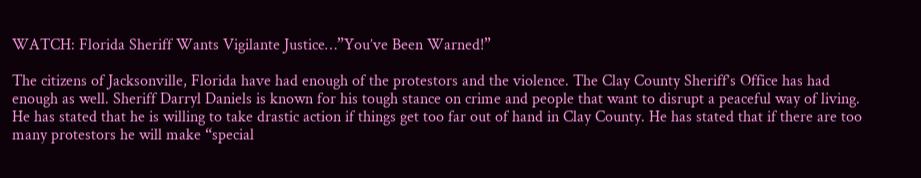WATCH: Florida Sheriff Wants Vigilante Justice…”You’ve Been Warned!”

The citizens of Jacksonville, Florida have had enough of the protestors and the violence. The Clay County Sheriff’s Office has had enough as well. Sheriff Darryl Daniels is known for his tough stance on crime and people that want to disrupt a peaceful way of living. He has stated that he is willing to take drastic action if things get too far out of hand in Clay County. He has stated that if there are too many protestors he will make “special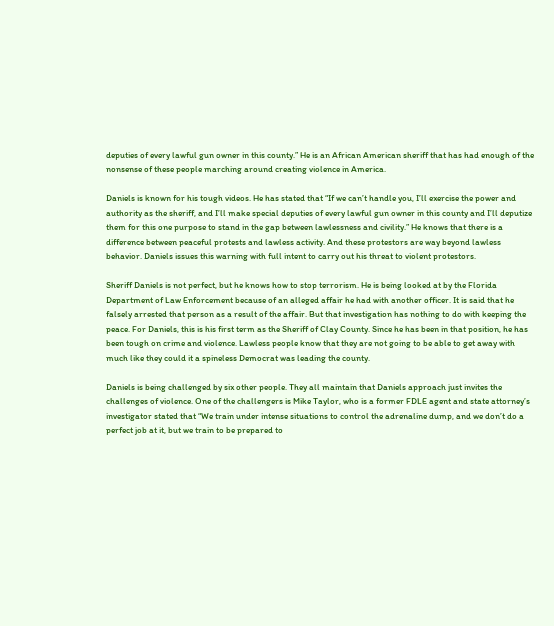deputies of every lawful gun owner in this county.” He is an African American sheriff that has had enough of the nonsense of these people marching around creating violence in America.

Daniels is known for his tough videos. He has stated that “If we can’t handle you, I’ll exercise the power and authority as the sheriff, and I’ll make special deputies of every lawful gun owner in this county and I’ll deputize them for this one purpose to stand in the gap between lawlessness and civility.” He knows that there is a difference between peaceful protests and lawless activity. And these protestors are way beyond lawless behavior. Daniels issues this warning with full intent to carry out his threat to violent protestors.

Sheriff Daniels is not perfect, but he knows how to stop terrorism. He is being looked at by the Florida Department of Law Enforcement because of an alleged affair he had with another officer. It is said that he falsely arrested that person as a result of the affair. But that investigation has nothing to do with keeping the peace. For Daniels, this is his first term as the Sheriff of Clay County. Since he has been in that position, he has been tough on crime and violence. Lawless people know that they are not going to be able to get away with much like they could it a spineless Democrat was leading the county.

Daniels is being challenged by six other people. They all maintain that Daniels approach just invites the challenges of violence. One of the challengers is Mike Taylor, who is a former FDLE agent and state attorney’s investigator stated that “We train under intense situations to control the adrenaline dump, and we don’t do a perfect job at it, but we train to be prepared to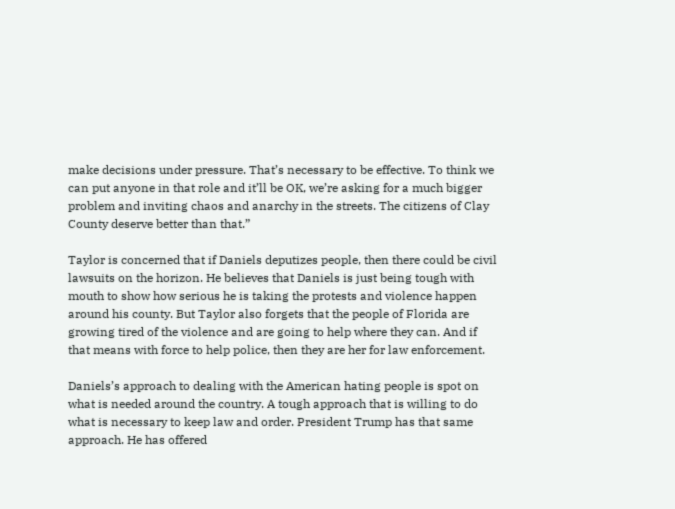make decisions under pressure. That’s necessary to be effective. To think we can put anyone in that role and it’ll be OK, we’re asking for a much bigger problem and inviting chaos and anarchy in the streets. The citizens of Clay County deserve better than that.”

Taylor is concerned that if Daniels deputizes people, then there could be civil lawsuits on the horizon. He believes that Daniels is just being tough with mouth to show how serious he is taking the protests and violence happen around his county. But Taylor also forgets that the people of Florida are growing tired of the violence and are going to help where they can. And if that means with force to help police, then they are her for law enforcement.

Daniels’s approach to dealing with the American hating people is spot on what is needed around the country. A tough approach that is willing to do what is necessary to keep law and order. President Trump has that same approach. He has offered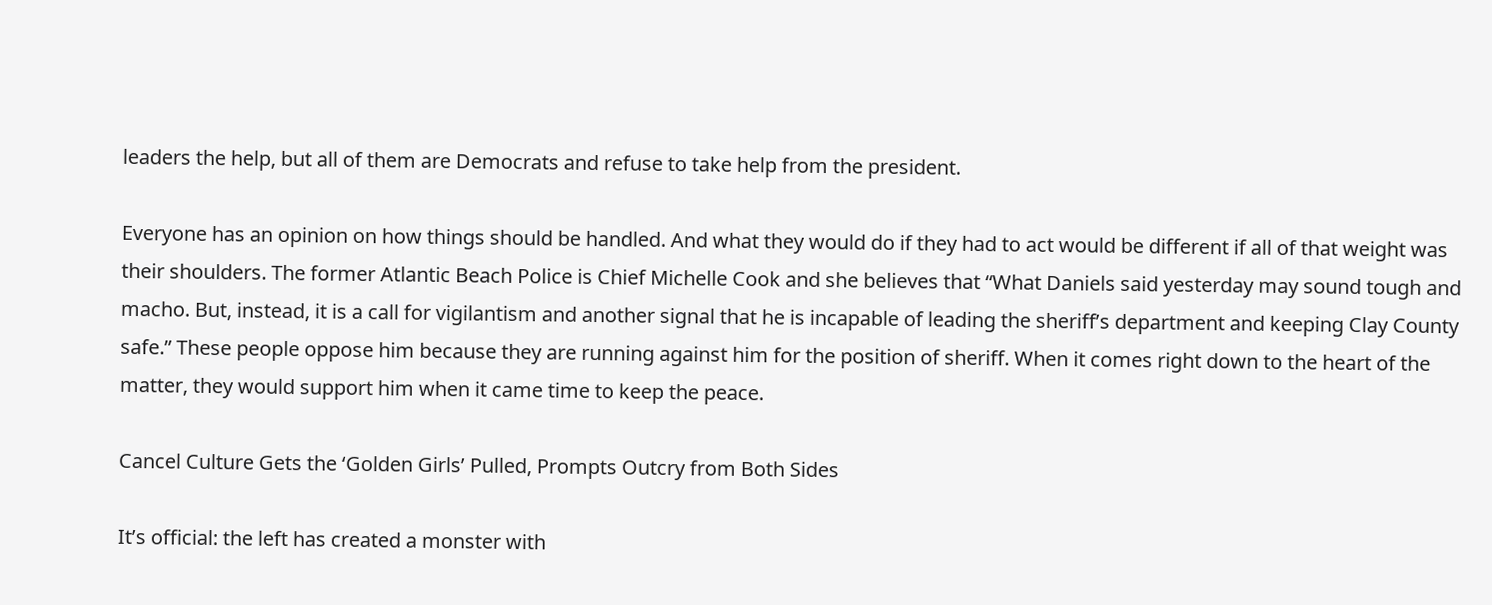leaders the help, but all of them are Democrats and refuse to take help from the president.

Everyone has an opinion on how things should be handled. And what they would do if they had to act would be different if all of that weight was their shoulders. The former Atlantic Beach Police is Chief Michelle Cook and she believes that “What Daniels said yesterday may sound tough and macho. But, instead, it is a call for vigilantism and another signal that he is incapable of leading the sheriff’s department and keeping Clay County safe.” These people oppose him because they are running against him for the position of sheriff. When it comes right down to the heart of the matter, they would support him when it came time to keep the peace.

Cancel Culture Gets the ‘Golden Girls’ Pulled, Prompts Outcry from Both Sides

It’s official: the left has created a monster with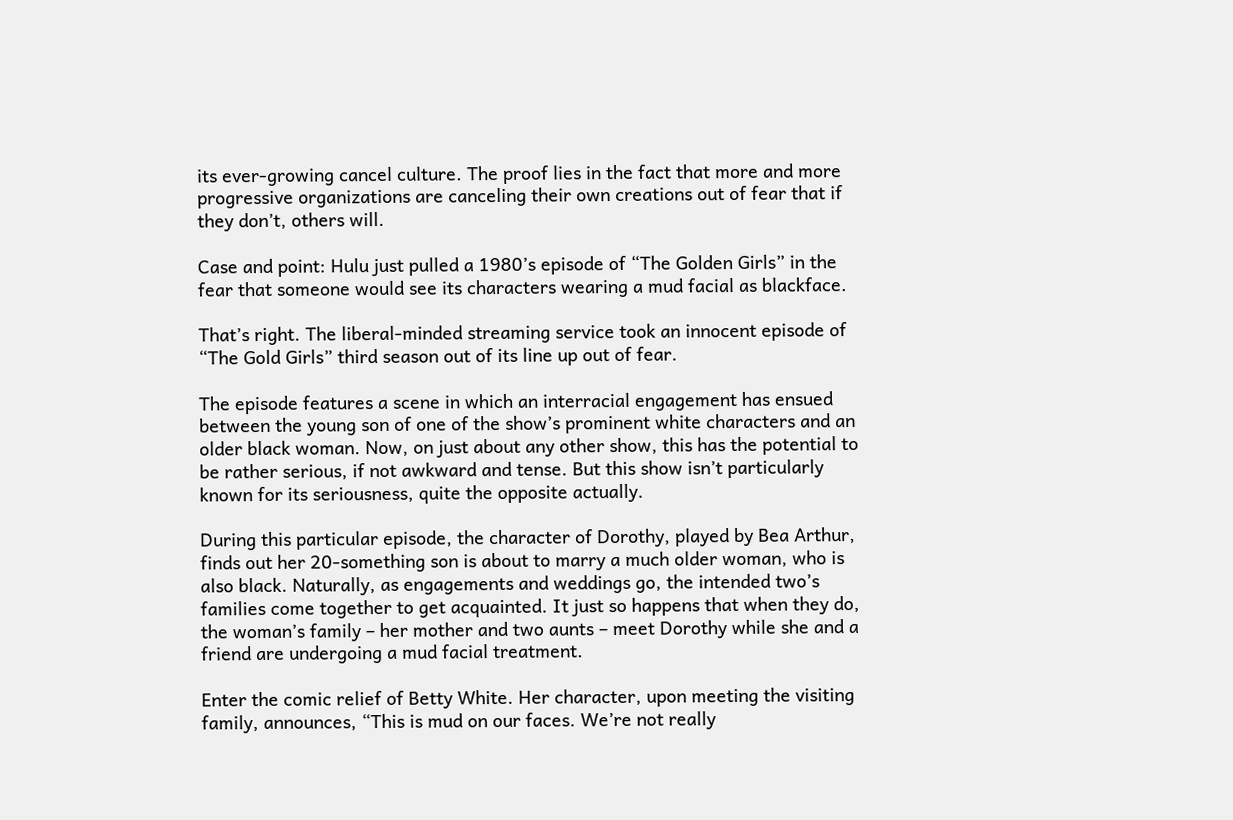its ever-growing cancel culture. The proof lies in the fact that more and more progressive organizations are canceling their own creations out of fear that if they don’t, others will.

Case and point: Hulu just pulled a 1980’s episode of “The Golden Girls” in the fear that someone would see its characters wearing a mud facial as blackface.

That’s right. The liberal-minded streaming service took an innocent episode of “The Gold Girls” third season out of its line up out of fear.

The episode features a scene in which an interracial engagement has ensued between the young son of one of the show’s prominent white characters and an older black woman. Now, on just about any other show, this has the potential to be rather serious, if not awkward and tense. But this show isn’t particularly known for its seriousness, quite the opposite actually.

During this particular episode, the character of Dorothy, played by Bea Arthur, finds out her 20-something son is about to marry a much older woman, who is also black. Naturally, as engagements and weddings go, the intended two’s families come together to get acquainted. It just so happens that when they do, the woman’s family – her mother and two aunts – meet Dorothy while she and a friend are undergoing a mud facial treatment.

Enter the comic relief of Betty White. Her character, upon meeting the visiting family, announces, “This is mud on our faces. We’re not really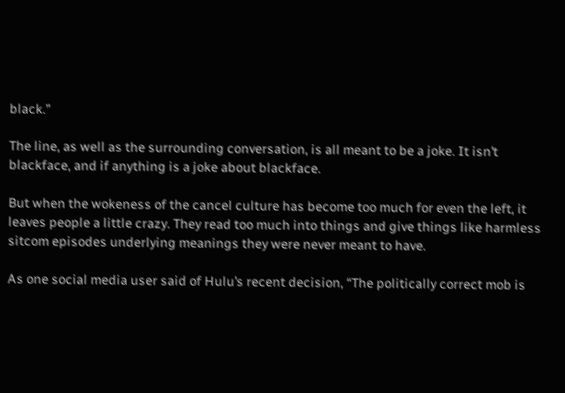black.”

The line, as well as the surrounding conversation, is all meant to be a joke. It isn’t blackface, and if anything is a joke about blackface.

But when the wokeness of the cancel culture has become too much for even the left, it leaves people a little crazy. They read too much into things and give things like harmless sitcom episodes underlying meanings they were never meant to have.

As one social media user said of Hulu’s recent decision, “The politically correct mob is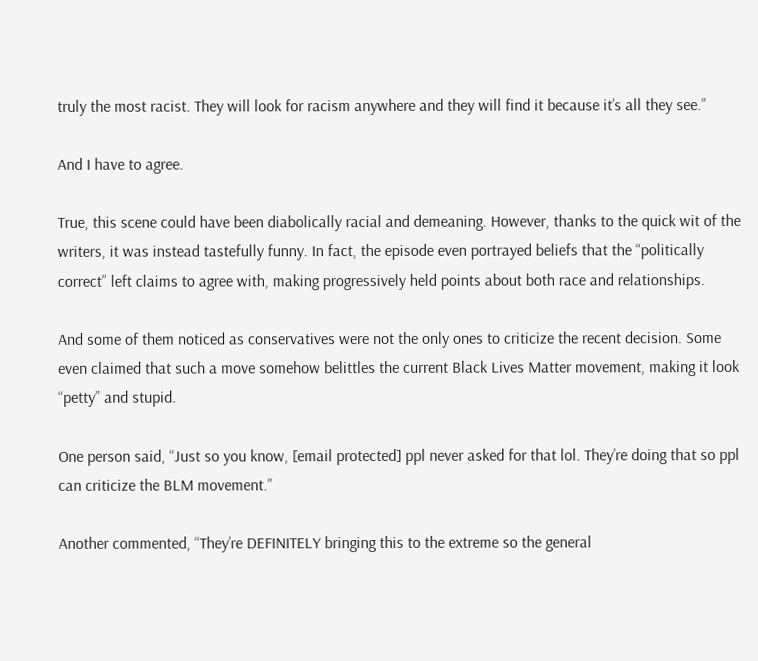truly the most racist. They will look for racism anywhere and they will find it because it’s all they see.”

And I have to agree.

True, this scene could have been diabolically racial and demeaning. However, thanks to the quick wit of the writers, it was instead tastefully funny. In fact, the episode even portrayed beliefs that the “politically correct” left claims to agree with, making progressively held points about both race and relationships.

And some of them noticed as conservatives were not the only ones to criticize the recent decision. Some even claimed that such a move somehow belittles the current Black Lives Matter movement, making it look “petty” and stupid.

One person said, “Just so you know, [email protected] ppl never asked for that lol. They’re doing that so ppl can criticize the BLM movement.”

Another commented, “They’re DEFINITELY bringing this to the extreme so the general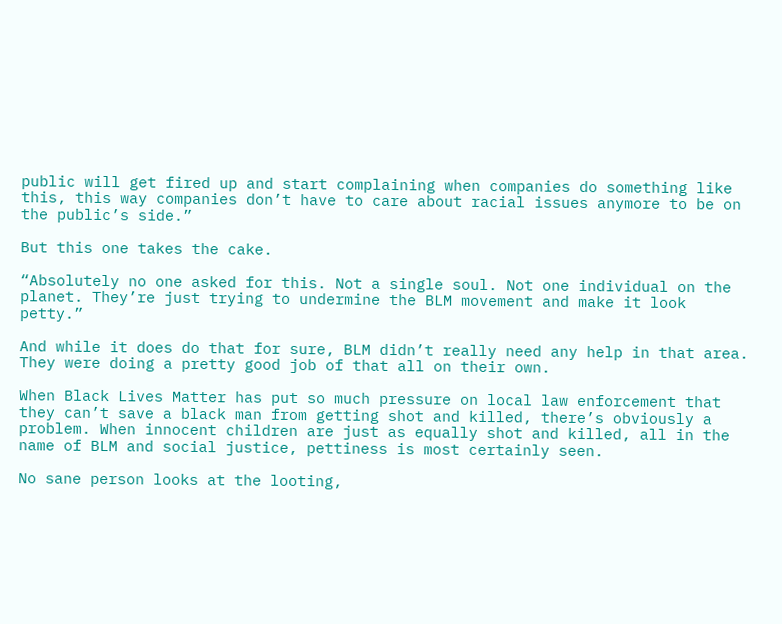public will get fired up and start complaining when companies do something like this, this way companies don’t have to care about racial issues anymore to be on the public’s side.”

But this one takes the cake.

“Absolutely no one asked for this. Not a single soul. Not one individual on the planet. They’re just trying to undermine the BLM movement and make it look petty.”

And while it does do that for sure, BLM didn’t really need any help in that area. They were doing a pretty good job of that all on their own.

When Black Lives Matter has put so much pressure on local law enforcement that they can’t save a black man from getting shot and killed, there’s obviously a problem. When innocent children are just as equally shot and killed, all in the name of BLM and social justice, pettiness is most certainly seen.

No sane person looks at the looting,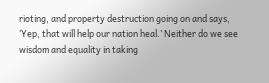rioting, and property destruction going on and says, ‘Yep, that will help our nation heal.’ Neither do we see wisdom and equality in taking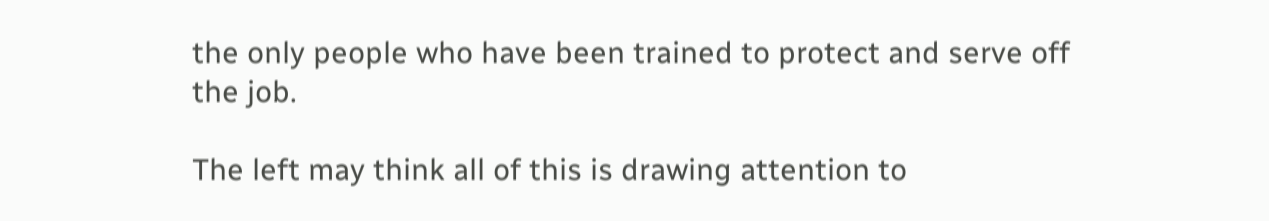the only people who have been trained to protect and serve off the job.

The left may think all of this is drawing attention to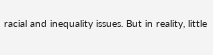racial and inequality issues. But in reality, little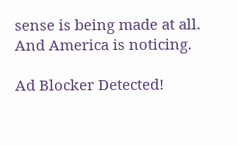sense is being made at all. And America is noticing.

Ad Blocker Detected!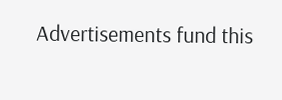Advertisements fund this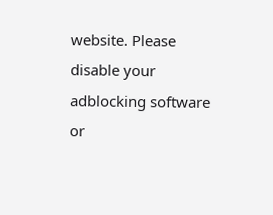website. Please disable your adblocking software or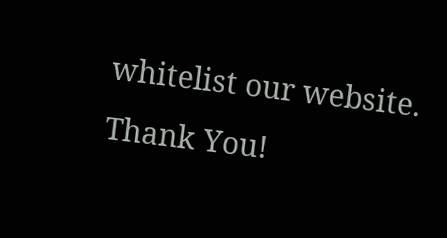whitelist our website.
Thank You!